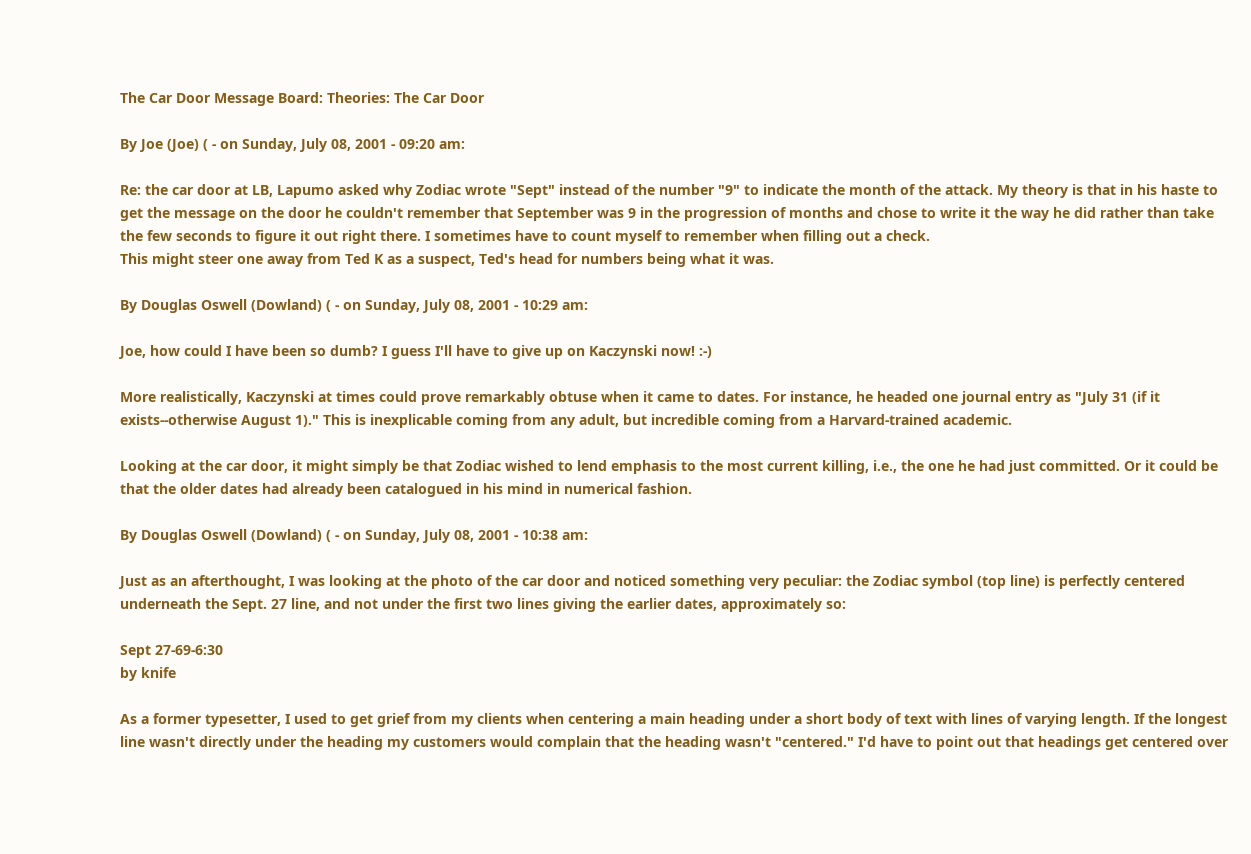The Car Door Message Board: Theories: The Car Door

By Joe (Joe) ( - on Sunday, July 08, 2001 - 09:20 am:

Re: the car door at LB, Lapumo asked why Zodiac wrote "Sept" instead of the number "9" to indicate the month of the attack. My theory is that in his haste to get the message on the door he couldn't remember that September was 9 in the progression of months and chose to write it the way he did rather than take the few seconds to figure it out right there. I sometimes have to count myself to remember when filling out a check.
This might steer one away from Ted K as a suspect, Ted's head for numbers being what it was.

By Douglas Oswell (Dowland) ( - on Sunday, July 08, 2001 - 10:29 am:

Joe, how could I have been so dumb? I guess I'll have to give up on Kaczynski now! :-)

More realistically, Kaczynski at times could prove remarkably obtuse when it came to dates. For instance, he headed one journal entry as "July 31 (if it exists--otherwise August 1)." This is inexplicable coming from any adult, but incredible coming from a Harvard-trained academic.

Looking at the car door, it might simply be that Zodiac wished to lend emphasis to the most current killing, i.e., the one he had just committed. Or it could be that the older dates had already been catalogued in his mind in numerical fashion.

By Douglas Oswell (Dowland) ( - on Sunday, July 08, 2001 - 10:38 am:

Just as an afterthought, I was looking at the photo of the car door and noticed something very peculiar: the Zodiac symbol (top line) is perfectly centered underneath the Sept. 27 line, and not under the first two lines giving the earlier dates, approximately so:

Sept 27-69-6:30
by knife

As a former typesetter, I used to get grief from my clients when centering a main heading under a short body of text with lines of varying length. If the longest line wasn't directly under the heading my customers would complain that the heading wasn't "centered." I'd have to point out that headings get centered over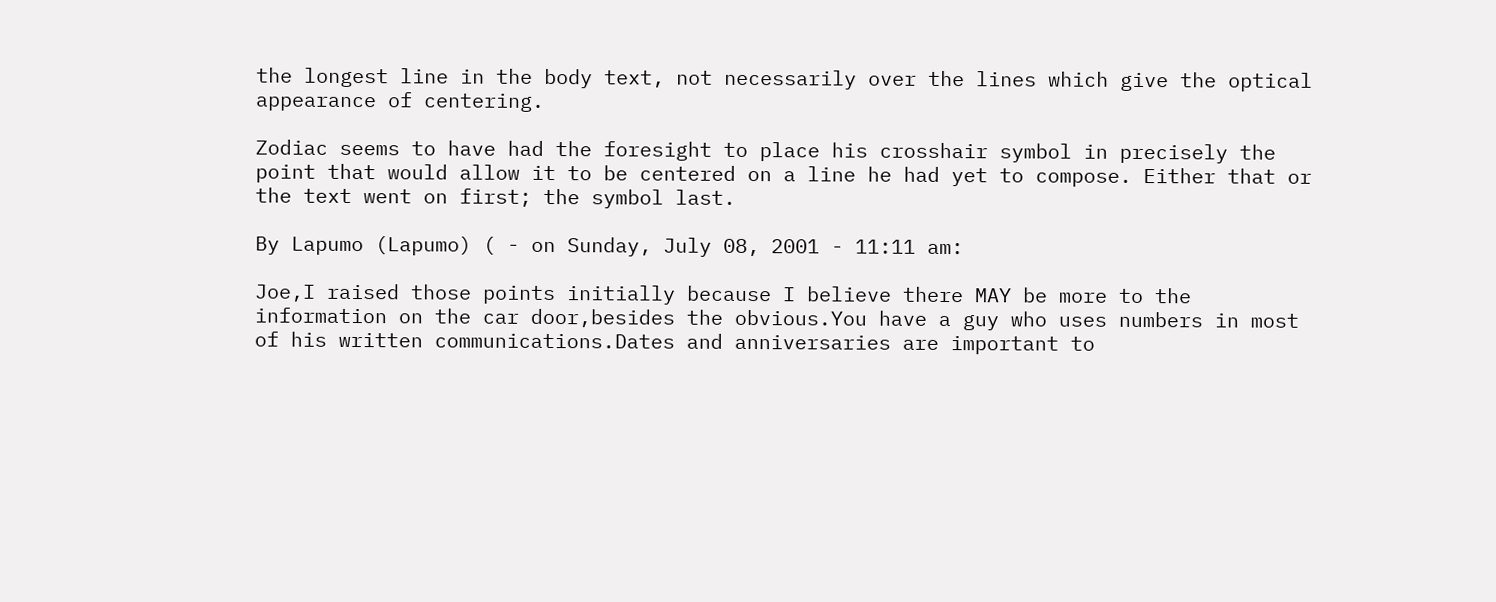the longest line in the body text, not necessarily over the lines which give the optical appearance of centering.

Zodiac seems to have had the foresight to place his crosshair symbol in precisely the point that would allow it to be centered on a line he had yet to compose. Either that or the text went on first; the symbol last.

By Lapumo (Lapumo) ( - on Sunday, July 08, 2001 - 11:11 am:

Joe,I raised those points initially because I believe there MAY be more to the information on the car door,besides the obvious.You have a guy who uses numbers in most of his written communications.Dates and anniversaries are important to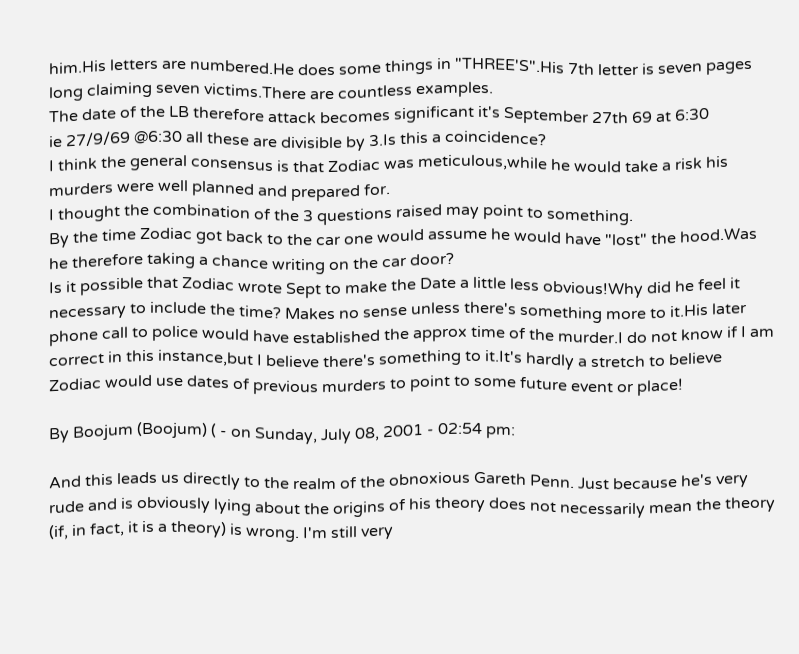him.His letters are numbered.He does some things in "THREE'S".His 7th letter is seven pages long claiming seven victims.There are countless examples.
The date of the LB therefore attack becomes significant it's September 27th 69 at 6:30
ie 27/9/69 @6:30 all these are divisible by 3.Is this a coincidence?
I think the general consensus is that Zodiac was meticulous,while he would take a risk his murders were well planned and prepared for.
I thought the combination of the 3 questions raised may point to something.
By the time Zodiac got back to the car one would assume he would have "lost" the hood.Was he therefore taking a chance writing on the car door?
Is it possible that Zodiac wrote Sept to make the Date a little less obvious!Why did he feel it necessary to include the time? Makes no sense unless there's something more to it.His later phone call to police would have established the approx time of the murder.I do not know if I am correct in this instance,but I believe there's something to it.It's hardly a stretch to believe
Zodiac would use dates of previous murders to point to some future event or place!

By Boojum (Boojum) ( - on Sunday, July 08, 2001 - 02:54 pm:

And this leads us directly to the realm of the obnoxious Gareth Penn. Just because he's very rude and is obviously lying about the origins of his theory does not necessarily mean the theory (if, in fact, it is a theory) is wrong. I'm still very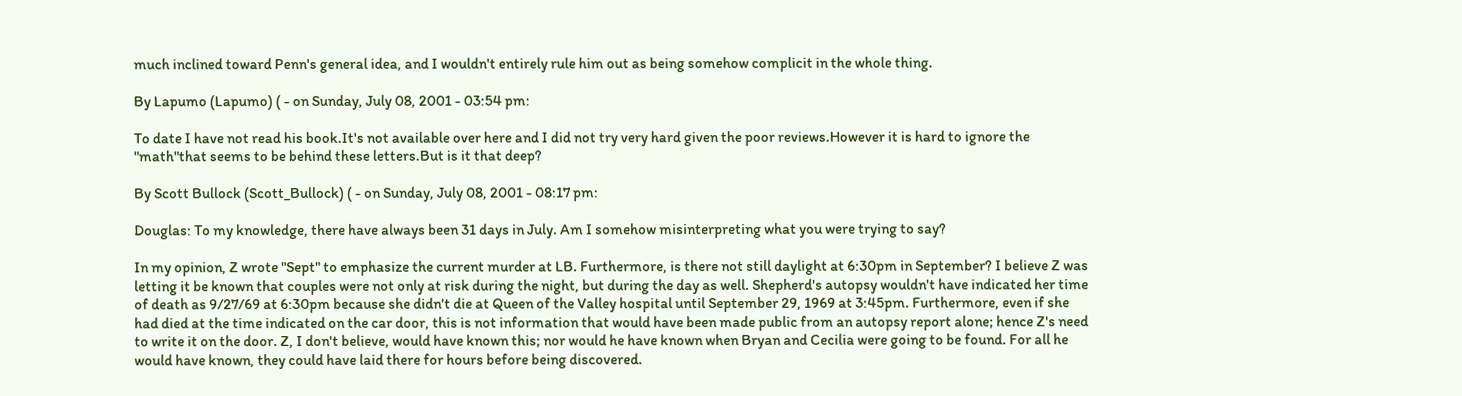much inclined toward Penn's general idea, and I wouldn't entirely rule him out as being somehow complicit in the whole thing.

By Lapumo (Lapumo) ( - on Sunday, July 08, 2001 - 03:54 pm:

To date I have not read his book.It's not available over here and I did not try very hard given the poor reviews.However it is hard to ignore the "math"that seems to be behind these letters.But is it that deep?

By Scott Bullock (Scott_Bullock) ( - on Sunday, July 08, 2001 - 08:17 pm:

Douglas: To my knowledge, there have always been 31 days in July. Am I somehow misinterpreting what you were trying to say?

In my opinion, Z wrote "Sept" to emphasize the current murder at LB. Furthermore, is there not still daylight at 6:30pm in September? I believe Z was letting it be known that couples were not only at risk during the night, but during the day as well. Shepherd's autopsy wouldn't have indicated her time of death as 9/27/69 at 6:30pm because she didn't die at Queen of the Valley hospital until September 29, 1969 at 3:45pm. Furthermore, even if she had died at the time indicated on the car door, this is not information that would have been made public from an autopsy report alone; hence Z's need to write it on the door. Z, I don't believe, would have known this; nor would he have known when Bryan and Cecilia were going to be found. For all he would have known, they could have laid there for hours before being discovered.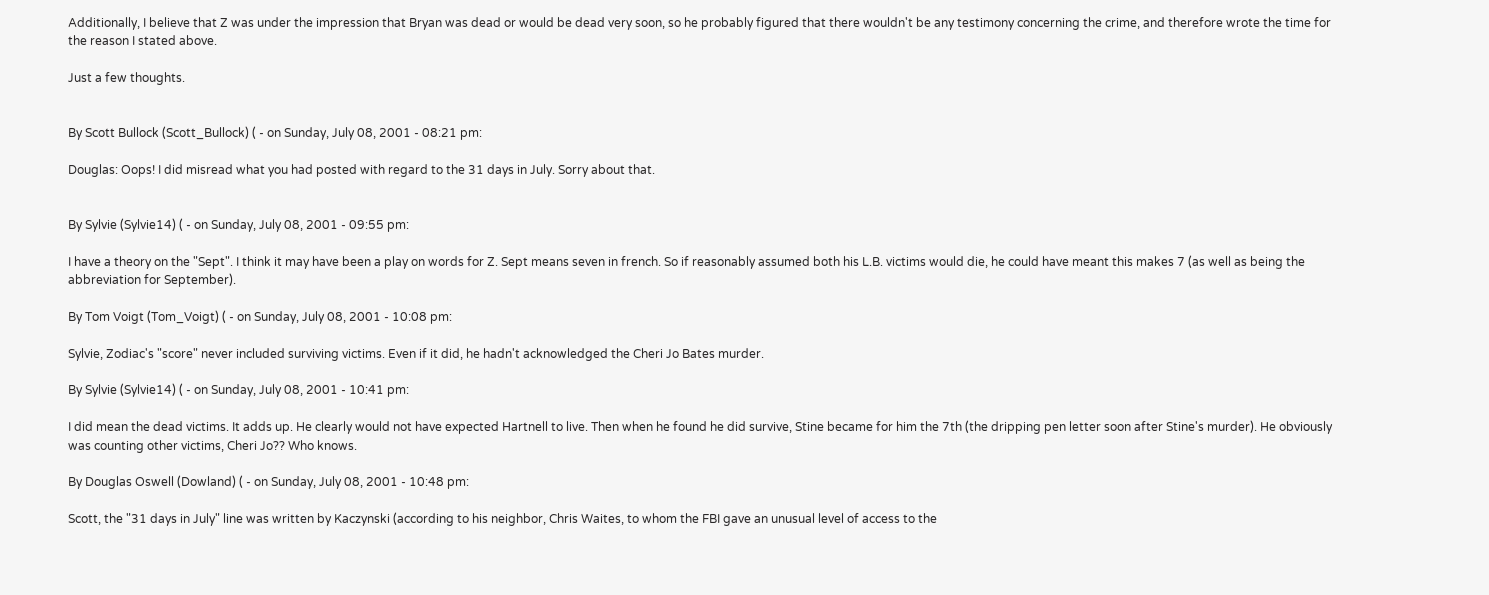Additionally, I believe that Z was under the impression that Bryan was dead or would be dead very soon, so he probably figured that there wouldn't be any testimony concerning the crime, and therefore wrote the time for the reason I stated above.

Just a few thoughts.


By Scott Bullock (Scott_Bullock) ( - on Sunday, July 08, 2001 - 08:21 pm:

Douglas: Oops! I did misread what you had posted with regard to the 31 days in July. Sorry about that.


By Sylvie (Sylvie14) ( - on Sunday, July 08, 2001 - 09:55 pm:

I have a theory on the "Sept". I think it may have been a play on words for Z. Sept means seven in french. So if reasonably assumed both his L.B. victims would die, he could have meant this makes 7 (as well as being the abbreviation for September).

By Tom Voigt (Tom_Voigt) ( - on Sunday, July 08, 2001 - 10:08 pm:

Sylvie, Zodiac's "score" never included surviving victims. Even if it did, he hadn't acknowledged the Cheri Jo Bates murder.

By Sylvie (Sylvie14) ( - on Sunday, July 08, 2001 - 10:41 pm:

I did mean the dead victims. It adds up. He clearly would not have expected Hartnell to live. Then when he found he did survive, Stine became for him the 7th (the dripping pen letter soon after Stine's murder). He obviously was counting other victims, Cheri Jo?? Who knows.

By Douglas Oswell (Dowland) ( - on Sunday, July 08, 2001 - 10:48 pm:

Scott, the "31 days in July" line was written by Kaczynski (according to his neighbor, Chris Waites, to whom the FBI gave an unusual level of access to the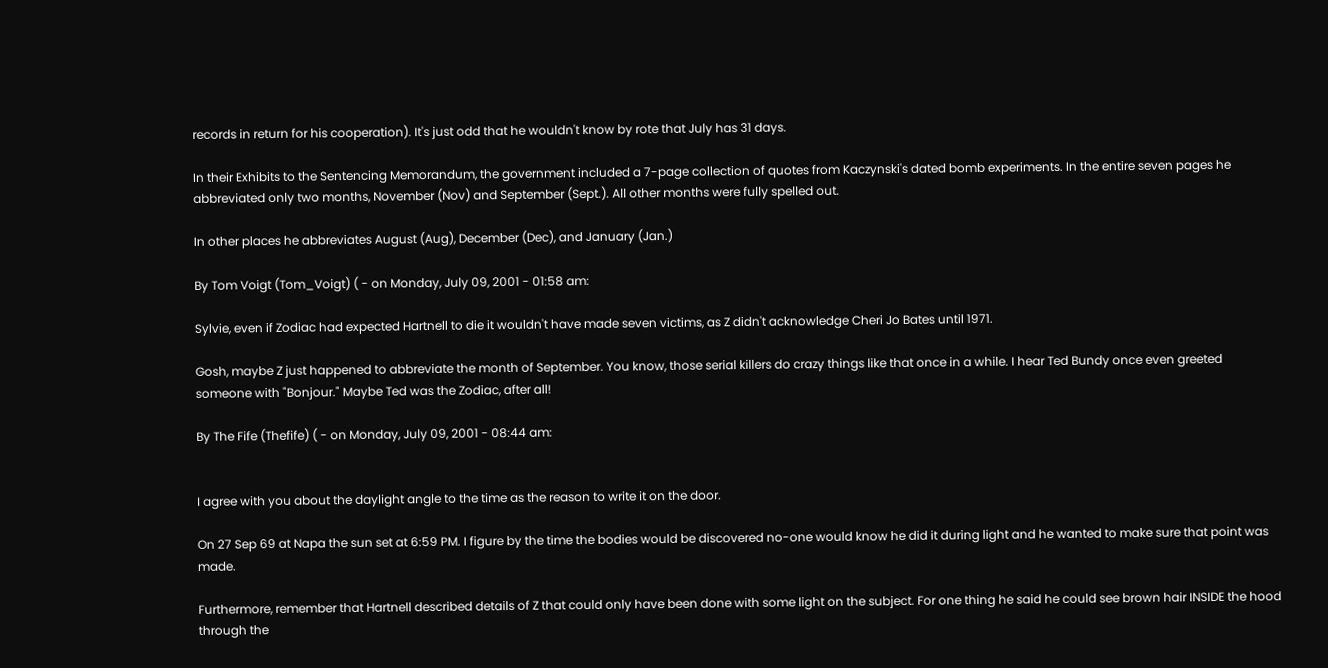records in return for his cooperation). It's just odd that he wouldn't know by rote that July has 31 days.

In their Exhibits to the Sentencing Memorandum, the government included a 7-page collection of quotes from Kaczynski's dated bomb experiments. In the entire seven pages he abbreviated only two months, November (Nov) and September (Sept.). All other months were fully spelled out.

In other places he abbreviates August (Aug), December (Dec), and January (Jan.)

By Tom Voigt (Tom_Voigt) ( - on Monday, July 09, 2001 - 01:58 am:

Sylvie, even if Zodiac had expected Hartnell to die it wouldn't have made seven victims, as Z didn't acknowledge Cheri Jo Bates until 1971.

Gosh, maybe Z just happened to abbreviate the month of September. You know, those serial killers do crazy things like that once in a while. I hear Ted Bundy once even greeted someone with "Bonjour." Maybe Ted was the Zodiac, after all!

By The Fife (Thefife) ( - on Monday, July 09, 2001 - 08:44 am:


I agree with you about the daylight angle to the time as the reason to write it on the door.

On 27 Sep 69 at Napa the sun set at 6:59 PM. I figure by the time the bodies would be discovered no-one would know he did it during light and he wanted to make sure that point was made.

Furthermore, remember that Hartnell described details of Z that could only have been done with some light on the subject. For one thing he said he could see brown hair INSIDE the hood through the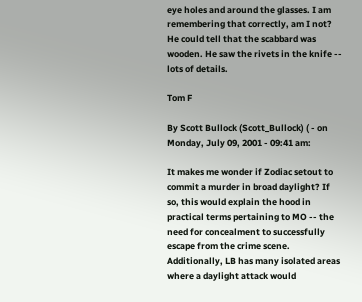eye holes and around the glasses. I am remembering that correctly, am I not? He could tell that the scabbard was wooden. He saw the rivets in the knife -- lots of details.

Tom F

By Scott Bullock (Scott_Bullock) ( - on Monday, July 09, 2001 - 09:41 am:

It makes me wonder if Zodiac setout to commit a murder in broad daylight? If so, this would explain the hood in practical terms pertaining to MO -- the need for concealment to successfully escape from the crime scene. Additionally, LB has many isolated areas where a daylight attack would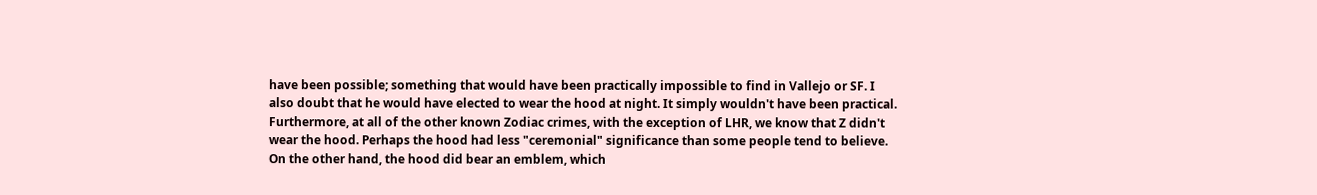have been possible; something that would have been practically impossible to find in Vallejo or SF. I also doubt that he would have elected to wear the hood at night. It simply wouldn't have been practical. Furthermore, at all of the other known Zodiac crimes, with the exception of LHR, we know that Z didn't wear the hood. Perhaps the hood had less "ceremonial" significance than some people tend to believe. On the other hand, the hood did bear an emblem, which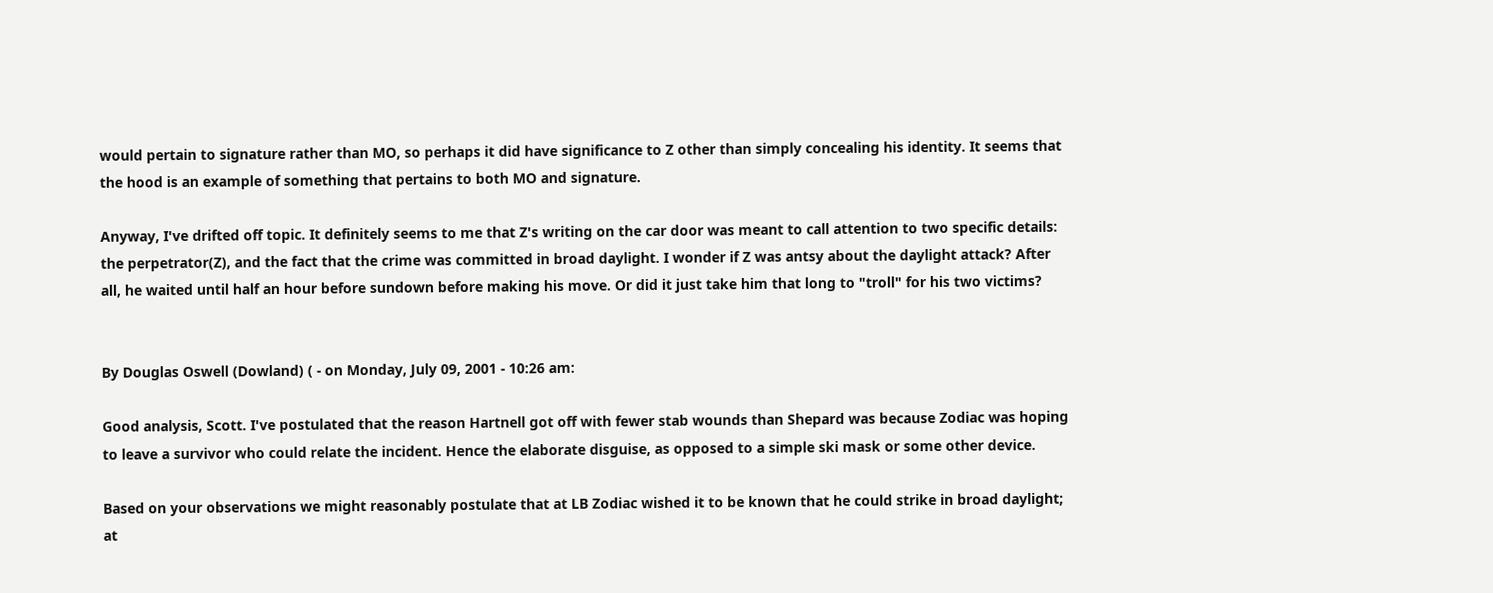would pertain to signature rather than MO, so perhaps it did have significance to Z other than simply concealing his identity. It seems that the hood is an example of something that pertains to both MO and signature.

Anyway, I've drifted off topic. It definitely seems to me that Z's writing on the car door was meant to call attention to two specific details: the perpetrator(Z), and the fact that the crime was committed in broad daylight. I wonder if Z was antsy about the daylight attack? After all, he waited until half an hour before sundown before making his move. Or did it just take him that long to "troll" for his two victims?


By Douglas Oswell (Dowland) ( - on Monday, July 09, 2001 - 10:26 am:

Good analysis, Scott. I've postulated that the reason Hartnell got off with fewer stab wounds than Shepard was because Zodiac was hoping to leave a survivor who could relate the incident. Hence the elaborate disguise, as opposed to a simple ski mask or some other device.

Based on your observations we might reasonably postulate that at LB Zodiac wished it to be known that he could strike in broad daylight; at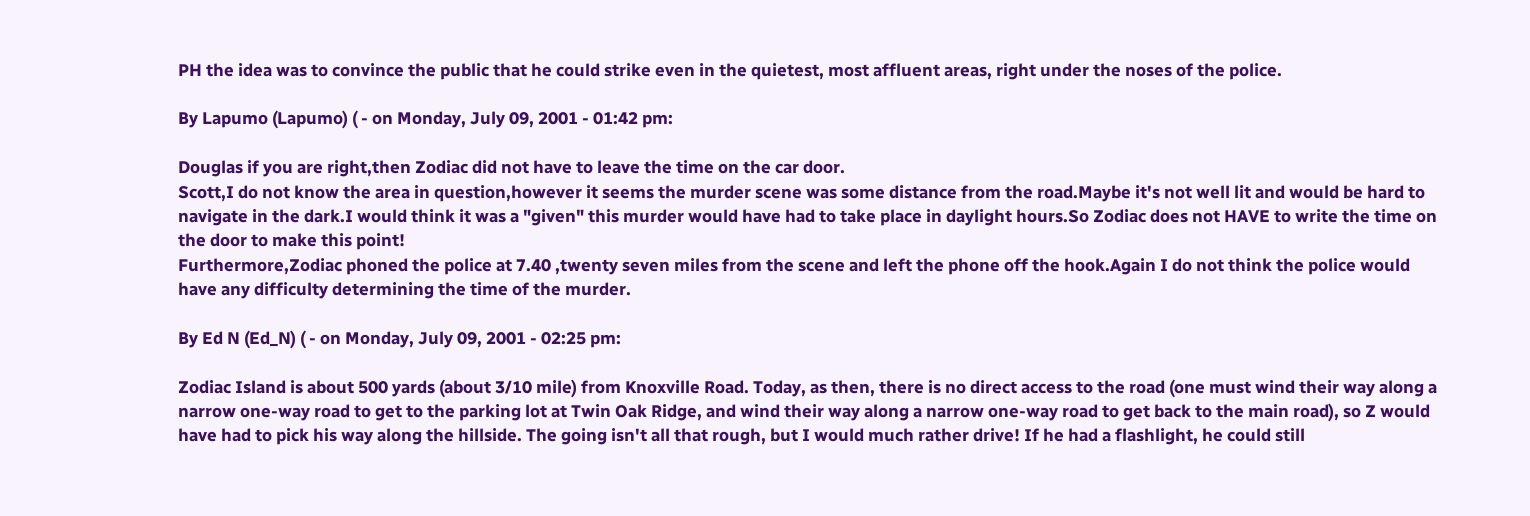PH the idea was to convince the public that he could strike even in the quietest, most affluent areas, right under the noses of the police.

By Lapumo (Lapumo) ( - on Monday, July 09, 2001 - 01:42 pm:

Douglas if you are right,then Zodiac did not have to leave the time on the car door.
Scott,I do not know the area in question,however it seems the murder scene was some distance from the road.Maybe it's not well lit and would be hard to navigate in the dark.I would think it was a "given" this murder would have had to take place in daylight hours.So Zodiac does not HAVE to write the time on the door to make this point!
Furthermore,Zodiac phoned the police at 7.40 ,twenty seven miles from the scene and left the phone off the hook.Again I do not think the police would have any difficulty determining the time of the murder.

By Ed N (Ed_N) ( - on Monday, July 09, 2001 - 02:25 pm:

Zodiac Island is about 500 yards (about 3/10 mile) from Knoxville Road. Today, as then, there is no direct access to the road (one must wind their way along a narrow one-way road to get to the parking lot at Twin Oak Ridge, and wind their way along a narrow one-way road to get back to the main road), so Z would have had to pick his way along the hillside. The going isn't all that rough, but I would much rather drive! If he had a flashlight, he could still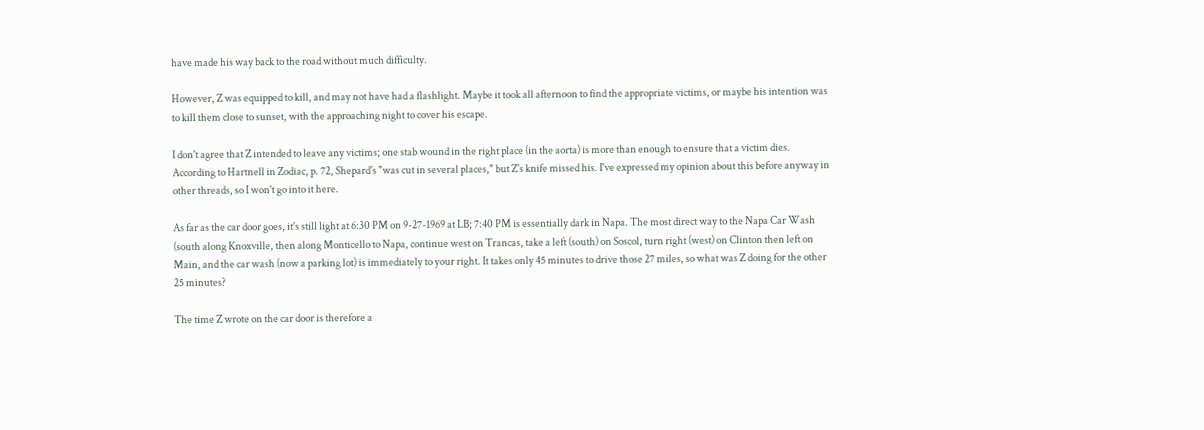have made his way back to the road without much difficulty.

However, Z was equipped to kill, and may not have had a flashlight. Maybe it took all afternoon to find the appropriate victims, or maybe his intention was to kill them close to sunset, with the approaching night to cover his escape.

I don't agree that Z intended to leave any victims; one stab wound in the right place (in the aorta) is more than enough to ensure that a victim dies. According to Hartnell in Zodiac, p. 72, Shepard's "was cut in several places," but Z's knife missed his. I've expressed my opinion about this before anyway in other threads, so I won't go into it here.

As far as the car door goes, it's still light at 6:30 PM on 9-27-1969 at LB; 7:40 PM is essentially dark in Napa. The most direct way to the Napa Car Wash (south along Knoxville, then along Monticello to Napa, continue west on Trancas, take a left (south) on Soscol, turn right (west) on Clinton then left on Main, and the car wash (now a parking lot) is immediately to your right. It takes only 45 minutes to drive those 27 miles, so what was Z doing for the other 25 minutes?

The time Z wrote on the car door is therefore a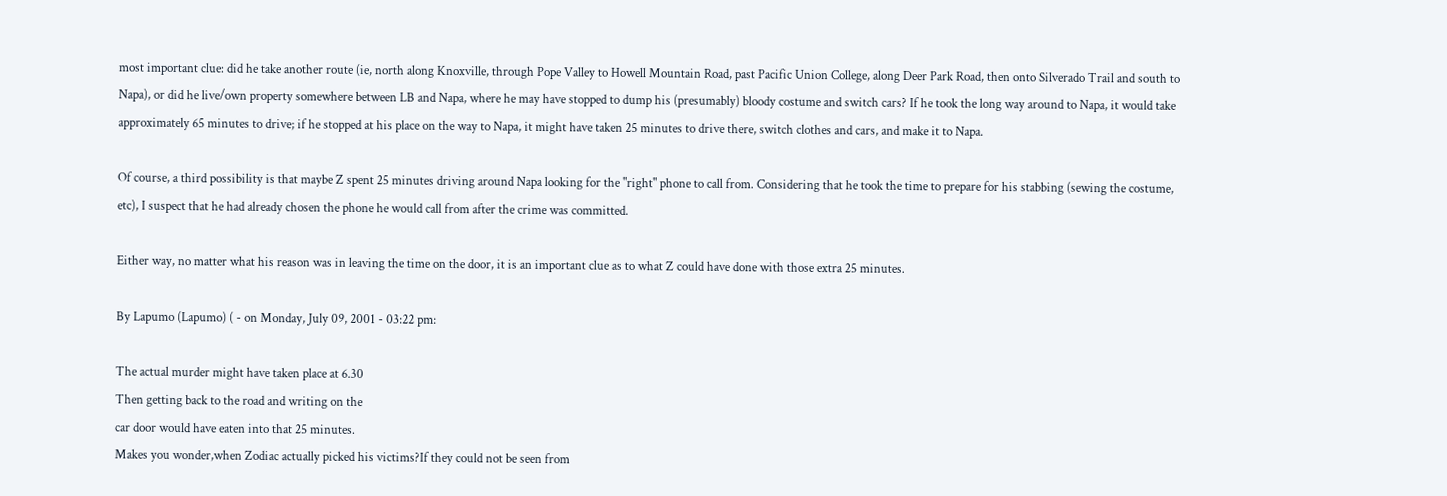most important clue: did he take another route (ie, north along Knoxville, through Pope Valley to Howell Mountain Road, past Pacific Union College, along Deer Park Road, then onto Silverado Trail and south to Napa), or did he live/own property somewhere between LB and Napa, where he may have stopped to dump his (presumably) bloody costume and switch cars? If he took the long way around to Napa, it would take approximately 65 minutes to drive; if he stopped at his place on the way to Napa, it might have taken 25 minutes to drive there, switch clothes and cars, and make it to Napa.

Of course, a third possibility is that maybe Z spent 25 minutes driving around Napa looking for the "right" phone to call from. Considering that he took the time to prepare for his stabbing (sewing the costume, etc), I suspect that he had already chosen the phone he would call from after the crime was committed.

Either way, no matter what his reason was in leaving the time on the door, it is an important clue as to what Z could have done with those extra 25 minutes.

By Lapumo (Lapumo) ( - on Monday, July 09, 2001 - 03:22 pm:

The actual murder might have taken place at 6.30
Then getting back to the road and writing on the
car door would have eaten into that 25 minutes.
Makes you wonder,when Zodiac actually picked his victims?If they could not be seen from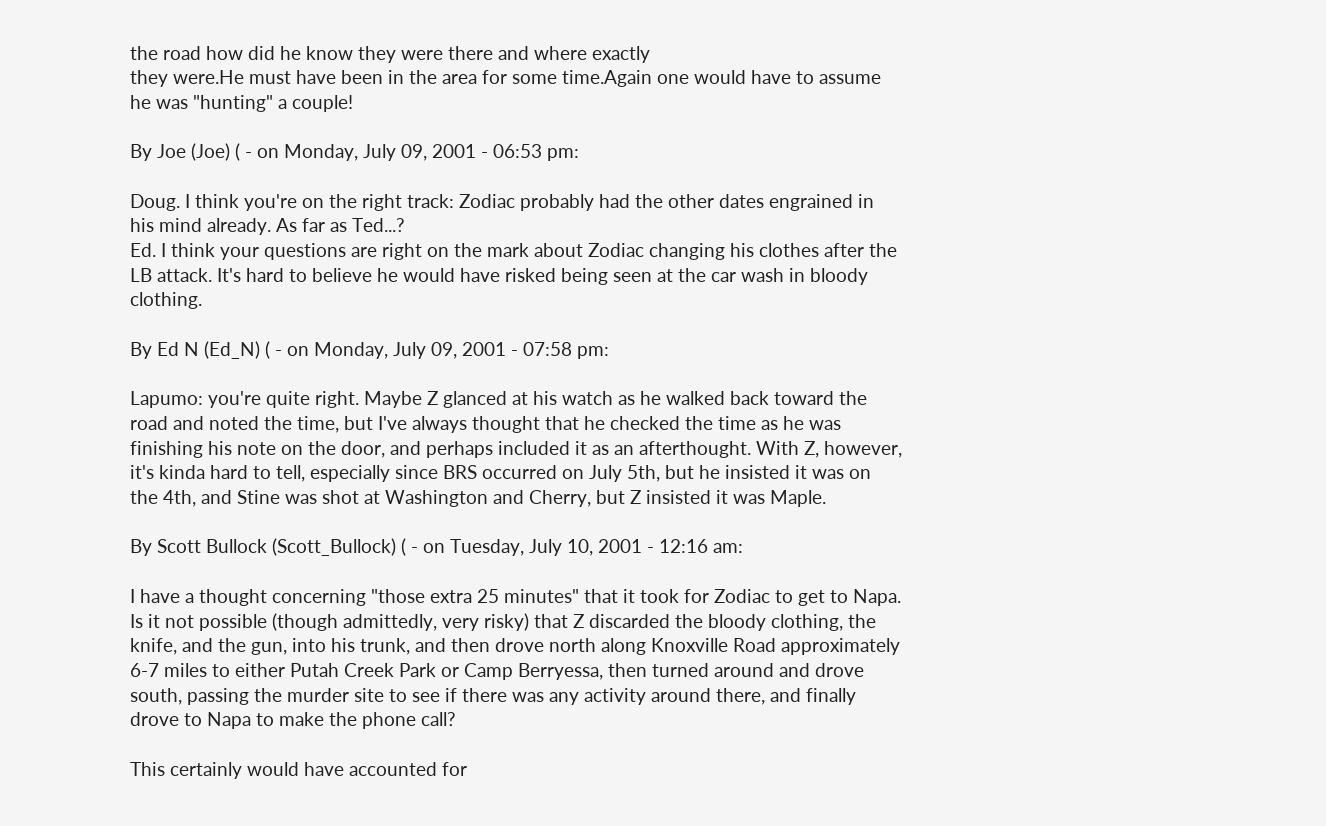the road how did he know they were there and where exactly
they were.He must have been in the area for some time.Again one would have to assume he was "hunting" a couple!

By Joe (Joe) ( - on Monday, July 09, 2001 - 06:53 pm:

Doug. I think you're on the right track: Zodiac probably had the other dates engrained in his mind already. As far as Ted...?
Ed. I think your questions are right on the mark about Zodiac changing his clothes after the LB attack. It's hard to believe he would have risked being seen at the car wash in bloody clothing.

By Ed N (Ed_N) ( - on Monday, July 09, 2001 - 07:58 pm:

Lapumo: you're quite right. Maybe Z glanced at his watch as he walked back toward the road and noted the time, but I've always thought that he checked the time as he was finishing his note on the door, and perhaps included it as an afterthought. With Z, however, it's kinda hard to tell, especially since BRS occurred on July 5th, but he insisted it was on the 4th, and Stine was shot at Washington and Cherry, but Z insisted it was Maple.

By Scott Bullock (Scott_Bullock) ( - on Tuesday, July 10, 2001 - 12:16 am:

I have a thought concerning "those extra 25 minutes" that it took for Zodiac to get to Napa. Is it not possible (though admittedly, very risky) that Z discarded the bloody clothing, the knife, and the gun, into his trunk, and then drove north along Knoxville Road approximately 6-7 miles to either Putah Creek Park or Camp Berryessa, then turned around and drove south, passing the murder site to see if there was any activity around there, and finally drove to Napa to make the phone call?

This certainly would have accounted for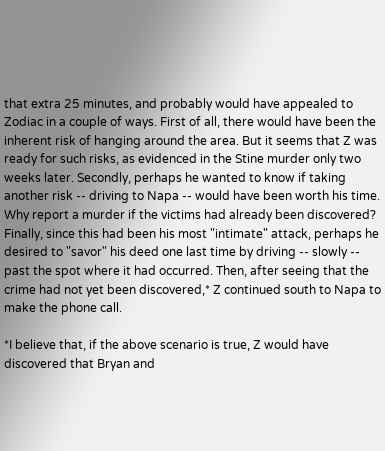that extra 25 minutes, and probably would have appealed to Zodiac in a couple of ways. First of all, there would have been the inherent risk of hanging around the area. But it seems that Z was ready for such risks, as evidenced in the Stine murder only two weeks later. Secondly, perhaps he wanted to know if taking another risk -- driving to Napa -- would have been worth his time. Why report a murder if the victims had already been discovered? Finally, since this had been his most "intimate" attack, perhaps he desired to "savor" his deed one last time by driving -- slowly -- past the spot where it had occurred. Then, after seeing that the crime had not yet been discovered,* Z continued south to Napa to make the phone call.

*I believe that, if the above scenario is true, Z would have discovered that Bryan and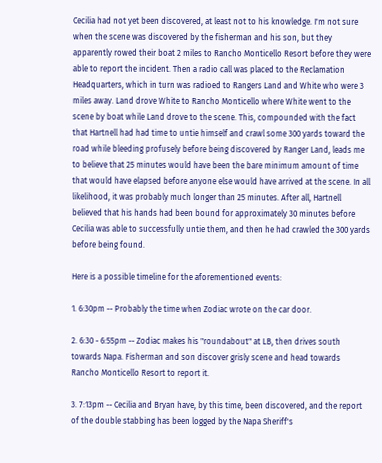Cecilia had not yet been discovered, at least not to his knowledge. I'm not sure when the scene was discovered by the fisherman and his son, but they apparently rowed their boat 2 miles to Rancho Monticello Resort before they were able to report the incident. Then a radio call was placed to the Reclamation Headquarters, which in turn was radioed to Rangers Land and White who were 3 miles away. Land drove White to Rancho Monticello where White went to the scene by boat while Land drove to the scene. This, compounded with the fact that Hartnell had had time to untie himself and crawl some 300 yards toward the road while bleeding profusely before being discovered by Ranger Land, leads me to believe that 25 minutes would have been the bare minimum amount of time that would have elapsed before anyone else would have arrived at the scene. In all likelihood, it was probably much longer than 25 minutes. After all, Hartnell believed that his hands had been bound for approximately 30 minutes before Cecilia was able to successfully untie them, and then he had crawled the 300 yards before being found.

Here is a possible timeline for the aforementioned events:

1. 6:30pm -- Probably the time when Zodiac wrote on the car door.

2. 6:30 - 6:55pm -- Zodiac makes his "roundabout" at LB, then drives south towards Napa. Fisherman and son discover grisly scene and head towards Rancho Monticello Resort to report it.

3. 7:13pm -- Cecilia and Bryan have, by this time, been discovered, and the report of the double stabbing has been logged by the Napa Sheriff's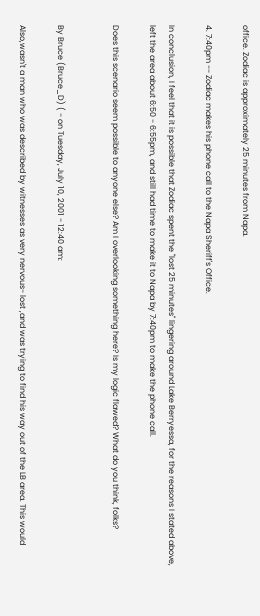office. Zodiac is approximately 25 minutes from Napa.

4. 7:40pm -- Zodiac makes his phone call to the Napa Sheriff's Office.

In conclusion, I feel that it is possible that Zodiac spent the "lost 25 minutes" lingering around Lake Berryessa, for the reasons I stated above, left the area about 6:50 - 6:55pm, and still had time to make it to Napa by 7:40pm to make the phone call.

Does this scenario seem possible to anyone else? Am I overlooking something here? Is my logic flawed? What do you think, folks?


By Bruce (Bruce_D) ( - on Tuesday, July 10, 2001 - 12:40 am:

Also,wasn't a man who was described by witnesses as very nervous- lost ,and was trying to find his way out of the LB area. This would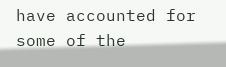have accounted for some of the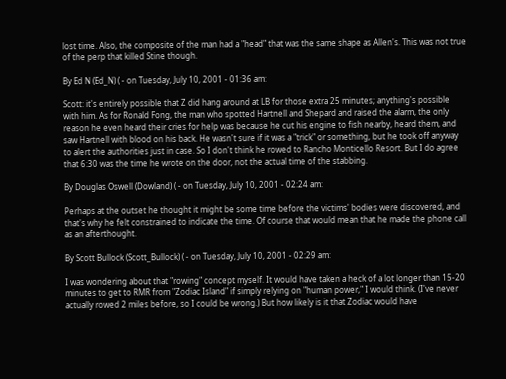lost time. Also, the composite of the man had a "head" that was the same shape as Allen's. This was not true of the perp that killed Stine though.

By Ed N (Ed_N) ( - on Tuesday, July 10, 2001 - 01:36 am:

Scott: it's entirely possible that Z did hang around at LB for those extra 25 minutes; anything's possible with him. As for Ronald Fong, the man who spotted Hartnell and Shepard and raised the alarm, the only reason he even heard their cries for help was because he cut his engine to fish nearby, heard them, and saw Hartnell with blood on his back. He wasn't sure if it was a "trick" or something, but he took off anyway to alert the authorities just in case. So I don't think he rowed to Rancho Monticello Resort. But I do agree that 6:30 was the time he wrote on the door, not the actual time of the stabbing.

By Douglas Oswell (Dowland) ( - on Tuesday, July 10, 2001 - 02:24 am:

Perhaps at the outset he thought it might be some time before the victims' bodies were discovered, and that's why he felt constrained to indicate the time. Of course that would mean that he made the phone call as an afterthought.

By Scott Bullock (Scott_Bullock) ( - on Tuesday, July 10, 2001 - 02:29 am:

I was wondering about that "rowing" concept myself. It would have taken a heck of a lot longer than 15-20 minutes to get to RMR from "Zodiac Island" if simply relying on "human power," I would think. (I've never actually rowed 2 miles before, so I could be wrong.) But how likely is it that Zodiac would have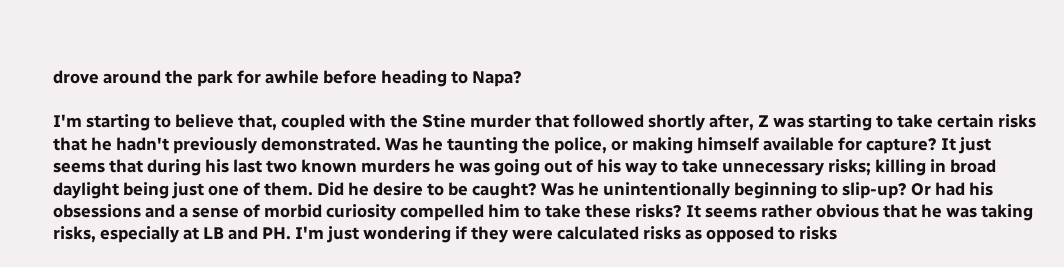drove around the park for awhile before heading to Napa?

I'm starting to believe that, coupled with the Stine murder that followed shortly after, Z was starting to take certain risks that he hadn't previously demonstrated. Was he taunting the police, or making himself available for capture? It just seems that during his last two known murders he was going out of his way to take unnecessary risks; killing in broad daylight being just one of them. Did he desire to be caught? Was he unintentionally beginning to slip-up? Or had his obsessions and a sense of morbid curiosity compelled him to take these risks? It seems rather obvious that he was taking risks, especially at LB and PH. I'm just wondering if they were calculated risks as opposed to risks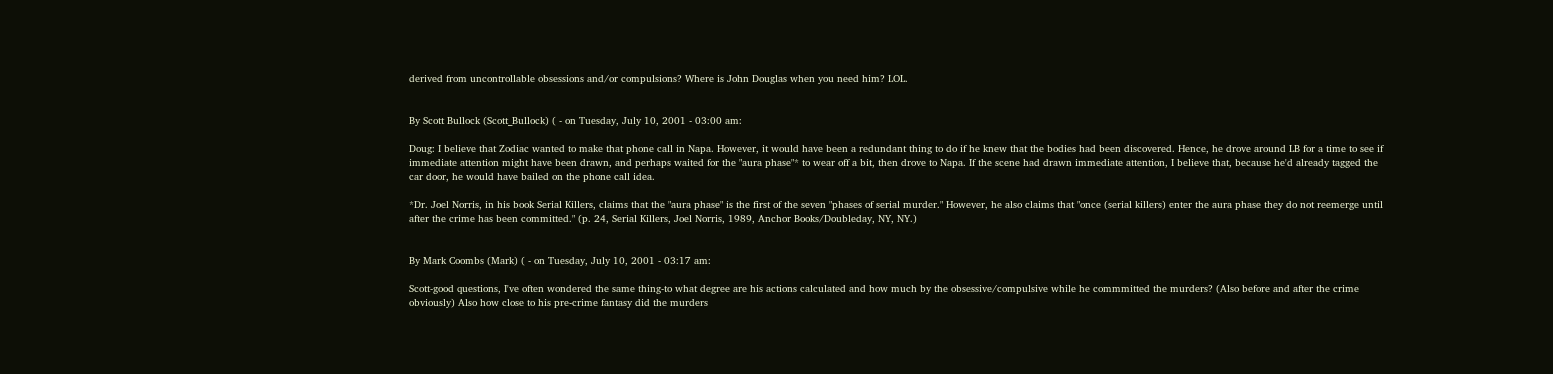derived from uncontrollable obsessions and/or compulsions? Where is John Douglas when you need him? LOL.


By Scott Bullock (Scott_Bullock) ( - on Tuesday, July 10, 2001 - 03:00 am:

Doug: I believe that Zodiac wanted to make that phone call in Napa. However, it would have been a redundant thing to do if he knew that the bodies had been discovered. Hence, he drove around LB for a time to see if immediate attention might have been drawn, and perhaps waited for the "aura phase"* to wear off a bit, then drove to Napa. If the scene had drawn immediate attention, I believe that, because he'd already tagged the car door, he would have bailed on the phone call idea.

*Dr. Joel Norris, in his book Serial Killers, claims that the "aura phase" is the first of the seven "phases of serial murder." However, he also claims that "once (serial killers) enter the aura phase they do not reemerge until after the crime has been committed." (p. 24, Serial Killers, Joel Norris, 1989, Anchor Books/Doubleday, NY, NY.)


By Mark Coombs (Mark) ( - on Tuesday, July 10, 2001 - 03:17 am:

Scott-good questions, I've often wondered the same thing-to what degree are his actions calculated and how much by the obsessive/compulsive while he commmitted the murders? (Also before and after the crime obviously) Also how close to his pre-crime fantasy did the murders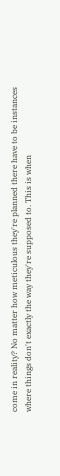come in reality? No matter how meticulous they're planned there have to be instances where things don't exactly the way they're supposed to. This is when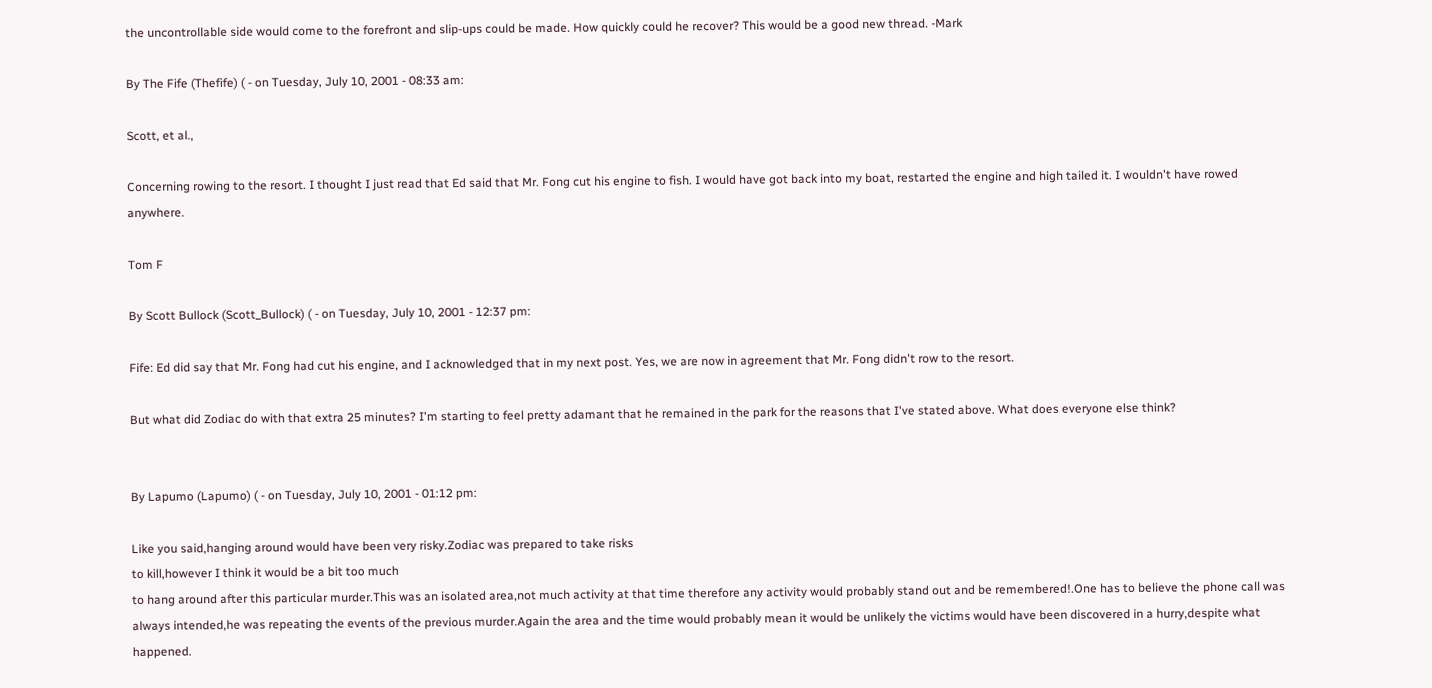the uncontrollable side would come to the forefront and slip-ups could be made. How quickly could he recover? This would be a good new thread. -Mark

By The Fife (Thefife) ( - on Tuesday, July 10, 2001 - 08:33 am:

Scott, et al.,

Concerning rowing to the resort. I thought I just read that Ed said that Mr. Fong cut his engine to fish. I would have got back into my boat, restarted the engine and high tailed it. I wouldn't have rowed anywhere.

Tom F

By Scott Bullock (Scott_Bullock) ( - on Tuesday, July 10, 2001 - 12:37 pm:

Fife: Ed did say that Mr. Fong had cut his engine, and I acknowledged that in my next post. Yes, we are now in agreement that Mr. Fong didn't row to the resort.

But what did Zodiac do with that extra 25 minutes? I'm starting to feel pretty adamant that he remained in the park for the reasons that I've stated above. What does everyone else think?


By Lapumo (Lapumo) ( - on Tuesday, July 10, 2001 - 01:12 pm:

Like you said,hanging around would have been very risky.Zodiac was prepared to take risks
to kill,however I think it would be a bit too much
to hang around after this particular murder.This was an isolated area,not much activity at that time therefore any activity would probably stand out and be remembered!.One has to believe the phone call was always intended,he was repeating the events of the previous murder.Again the area and the time would probably mean it would be unlikely the victims would have been discovered in a hurry,despite what happened.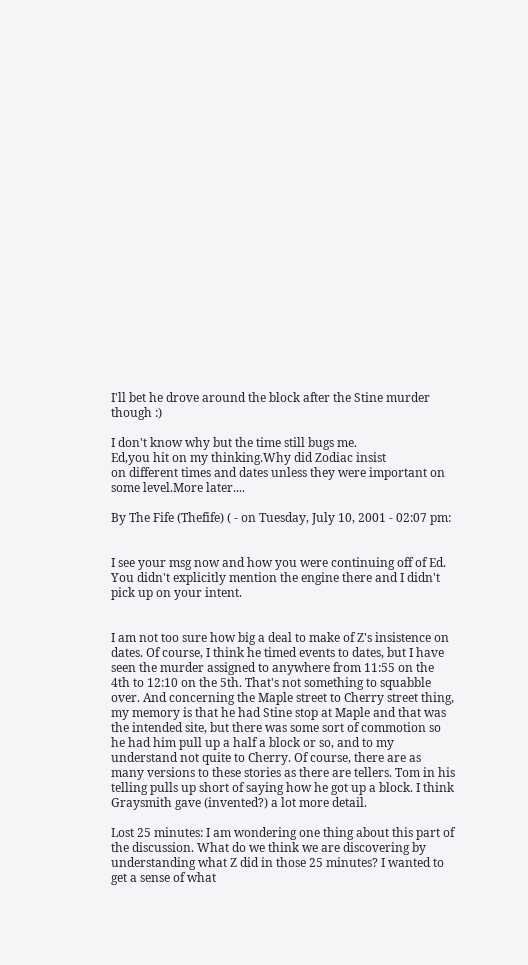I'll bet he drove around the block after the Stine murder though :)

I don't know why but the time still bugs me.
Ed,you hit on my thinking.Why did Zodiac insist
on different times and dates unless they were important on some level.More later....

By The Fife (Thefife) ( - on Tuesday, July 10, 2001 - 02:07 pm:


I see your msg now and how you were continuing off of Ed. You didn't explicitly mention the engine there and I didn't pick up on your intent.


I am not too sure how big a deal to make of Z's insistence on dates. Of course, I think he timed events to dates, but I have seen the murder assigned to anywhere from 11:55 on the 4th to 12:10 on the 5th. That's not something to squabble over. And concerning the Maple street to Cherry street thing, my memory is that he had Stine stop at Maple and that was the intended site, but there was some sort of commotion so he had him pull up a half a block or so, and to my understand not quite to Cherry. Of course, there are as many versions to these stories as there are tellers. Tom in his telling pulls up short of saying how he got up a block. I think Graysmith gave (invented?) a lot more detail.

Lost 25 minutes: I am wondering one thing about this part of the discussion. What do we think we are discovering by understanding what Z did in those 25 minutes? I wanted to get a sense of what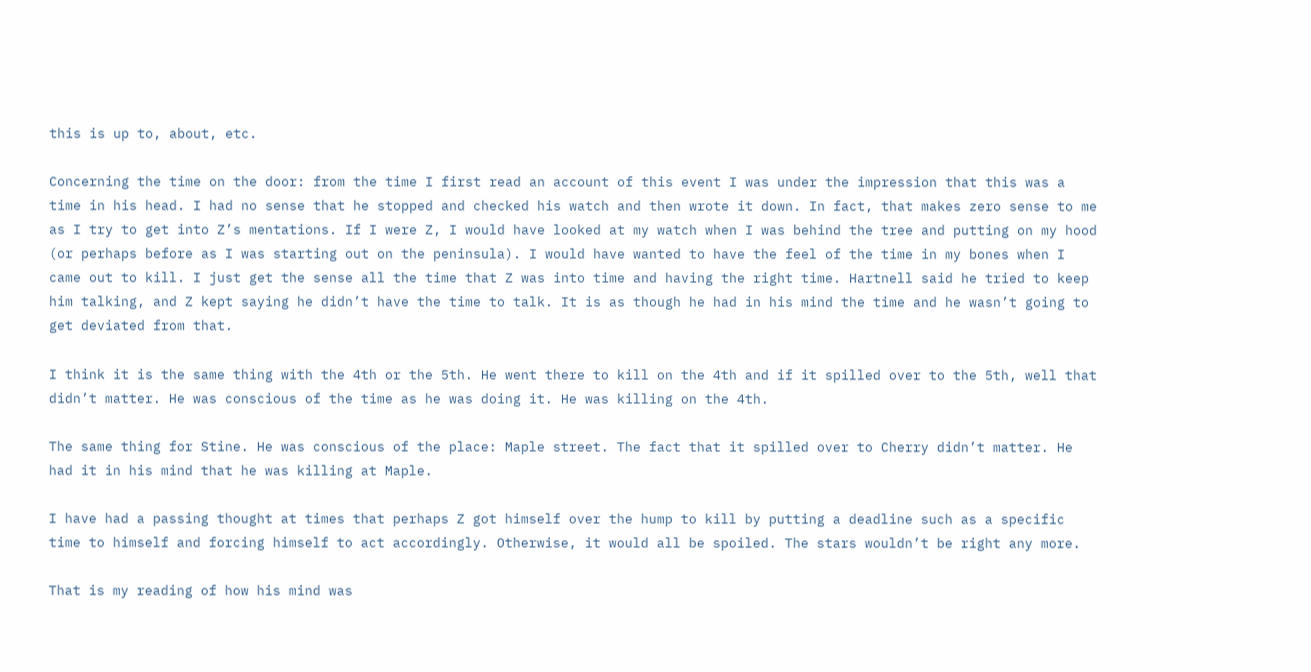this is up to, about, etc.

Concerning the time on the door: from the time I first read an account of this event I was under the impression that this was a time in his head. I had no sense that he stopped and checked his watch and then wrote it down. In fact, that makes zero sense to me as I try to get into Z’s mentations. If I were Z, I would have looked at my watch when I was behind the tree and putting on my hood (or perhaps before as I was starting out on the peninsula). I would have wanted to have the feel of the time in my bones when I came out to kill. I just get the sense all the time that Z was into time and having the right time. Hartnell said he tried to keep him talking, and Z kept saying he didn’t have the time to talk. It is as though he had in his mind the time and he wasn’t going to get deviated from that.

I think it is the same thing with the 4th or the 5th. He went there to kill on the 4th and if it spilled over to the 5th, well that didn’t matter. He was conscious of the time as he was doing it. He was killing on the 4th.

The same thing for Stine. He was conscious of the place: Maple street. The fact that it spilled over to Cherry didn’t matter. He had it in his mind that he was killing at Maple.

I have had a passing thought at times that perhaps Z got himself over the hump to kill by putting a deadline such as a specific time to himself and forcing himself to act accordingly. Otherwise, it would all be spoiled. The stars wouldn’t be right any more.

That is my reading of how his mind was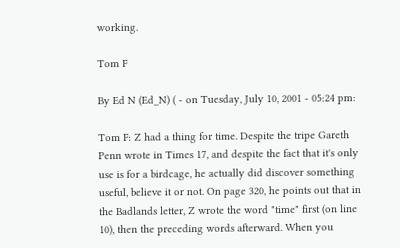working.

Tom F

By Ed N (Ed_N) ( - on Tuesday, July 10, 2001 - 05:24 pm:

Tom F: Z had a thing for time. Despite the tripe Gareth Penn wrote in Times 17, and despite the fact that it's only use is for a birdcage, he actually did discover something useful, believe it or not. On page 320, he points out that in the Badlands letter, Z wrote the word "time" first (on line 10), then the preceding words afterward. When you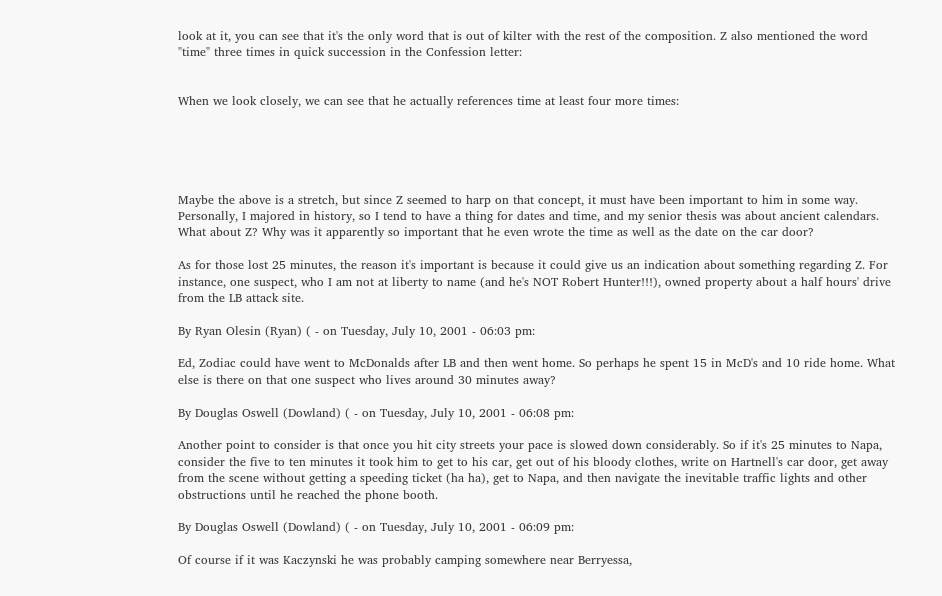look at it, you can see that it's the only word that is out of kilter with the rest of the composition. Z also mentioned the word "time" three times in quick succession in the Confession letter:


When we look closely, we can see that he actually references time at least four more times:





Maybe the above is a stretch, but since Z seemed to harp on that concept, it must have been important to him in some way. Personally, I majored in history, so I tend to have a thing for dates and time, and my senior thesis was about ancient calendars. What about Z? Why was it apparently so important that he even wrote the time as well as the date on the car door?

As for those lost 25 minutes, the reason it's important is because it could give us an indication about something regarding Z. For instance, one suspect, who I am not at liberty to name (and he's NOT Robert Hunter!!!), owned property about a half hours' drive from the LB attack site.

By Ryan Olesin (Ryan) ( - on Tuesday, July 10, 2001 - 06:03 pm:

Ed, Zodiac could have went to McDonalds after LB and then went home. So perhaps he spent 15 in McD's and 10 ride home. What else is there on that one suspect who lives around 30 minutes away?

By Douglas Oswell (Dowland) ( - on Tuesday, July 10, 2001 - 06:08 pm:

Another point to consider is that once you hit city streets your pace is slowed down considerably. So if it's 25 minutes to Napa, consider the five to ten minutes it took him to get to his car, get out of his bloody clothes, write on Hartnell's car door, get away from the scene without getting a speeding ticket (ha ha), get to Napa, and then navigate the inevitable traffic lights and other obstructions until he reached the phone booth.

By Douglas Oswell (Dowland) ( - on Tuesday, July 10, 2001 - 06:09 pm:

Of course if it was Kaczynski he was probably camping somewhere near Berryessa,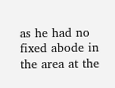as he had no fixed abode in the area at the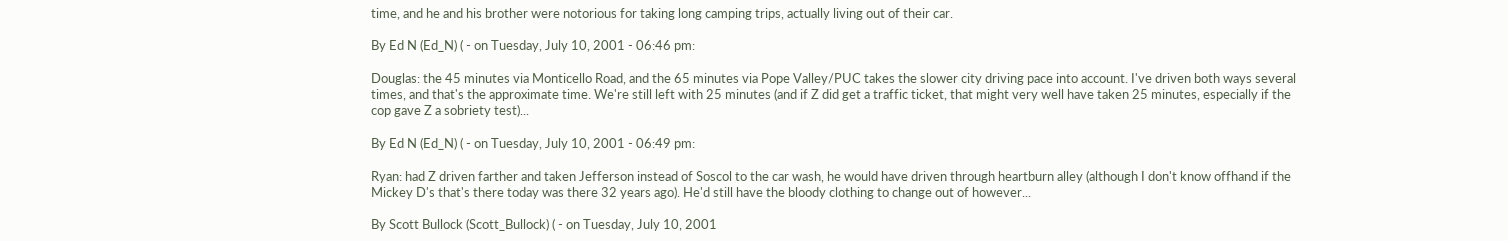time, and he and his brother were notorious for taking long camping trips, actually living out of their car.

By Ed N (Ed_N) ( - on Tuesday, July 10, 2001 - 06:46 pm:

Douglas: the 45 minutes via Monticello Road, and the 65 minutes via Pope Valley/PUC takes the slower city driving pace into account. I've driven both ways several times, and that's the approximate time. We're still left with 25 minutes (and if Z did get a traffic ticket, that might very well have taken 25 minutes, especially if the cop gave Z a sobriety test)...

By Ed N (Ed_N) ( - on Tuesday, July 10, 2001 - 06:49 pm:

Ryan: had Z driven farther and taken Jefferson instead of Soscol to the car wash, he would have driven through heartburn alley (although I don't know offhand if the Mickey D's that's there today was there 32 years ago). He'd still have the bloody clothing to change out of however...

By Scott Bullock (Scott_Bullock) ( - on Tuesday, July 10, 2001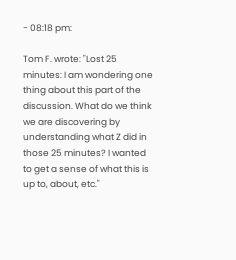- 08:18 pm:

Tom F. wrote: "Lost 25 minutes: I am wondering one thing about this part of the discussion. What do we think we are discovering by understanding what Z did in those 25 minutes? I wanted to get a sense of what this is up to, about, etc."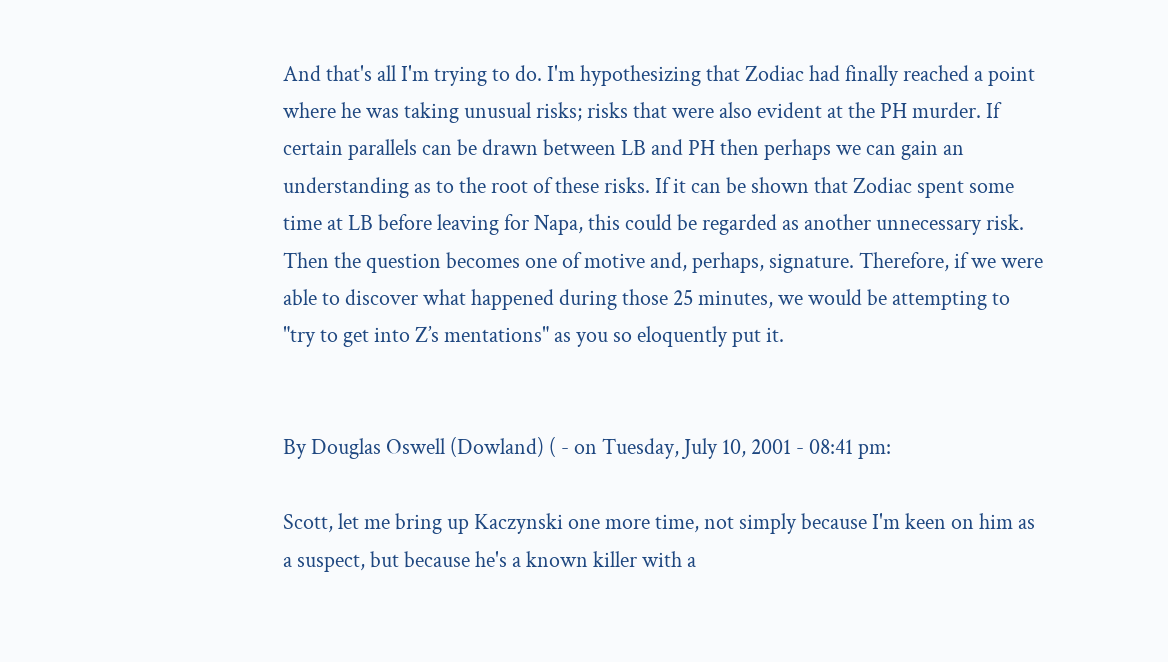And that's all I'm trying to do. I'm hypothesizing that Zodiac had finally reached a point where he was taking unusual risks; risks that were also evident at the PH murder. If certain parallels can be drawn between LB and PH then perhaps we can gain an understanding as to the root of these risks. If it can be shown that Zodiac spent some time at LB before leaving for Napa, this could be regarded as another unnecessary risk. Then the question becomes one of motive and, perhaps, signature. Therefore, if we were able to discover what happened during those 25 minutes, we would be attempting to "try to get into Z’s mentations" as you so eloquently put it.


By Douglas Oswell (Dowland) ( - on Tuesday, July 10, 2001 - 08:41 pm:

Scott, let me bring up Kaczynski one more time, not simply because I'm keen on him as a suspect, but because he's a known killer with a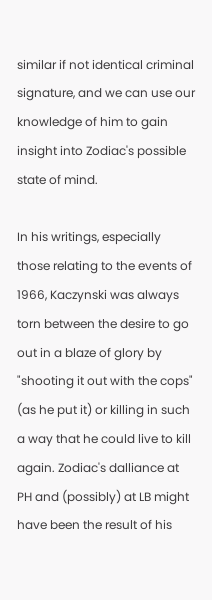similar if not identical criminal signature, and we can use our knowledge of him to gain insight into Zodiac's possible state of mind.

In his writings, especially those relating to the events of 1966, Kaczynski was always torn between the desire to go out in a blaze of glory by "shooting it out with the cops" (as he put it) or killing in such a way that he could live to kill again. Zodiac's dalliance at PH and (possibly) at LB might have been the result of his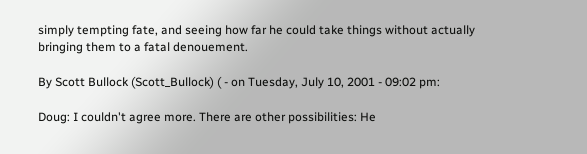simply tempting fate, and seeing how far he could take things without actually bringing them to a fatal denouement.

By Scott Bullock (Scott_Bullock) ( - on Tuesday, July 10, 2001 - 09:02 pm:

Doug: I couldn't agree more. There are other possibilities: He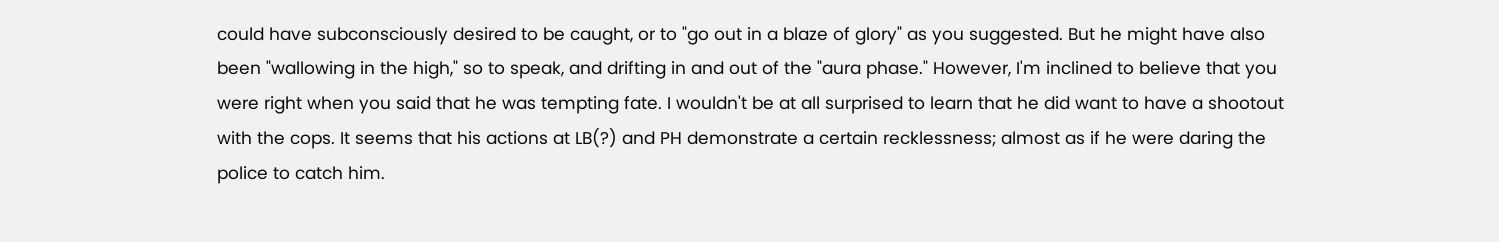could have subconsciously desired to be caught, or to "go out in a blaze of glory" as you suggested. But he might have also been "wallowing in the high," so to speak, and drifting in and out of the "aura phase." However, I'm inclined to believe that you were right when you said that he was tempting fate. I wouldn't be at all surprised to learn that he did want to have a shootout with the cops. It seems that his actions at LB(?) and PH demonstrate a certain recklessness; almost as if he were daring the police to catch him.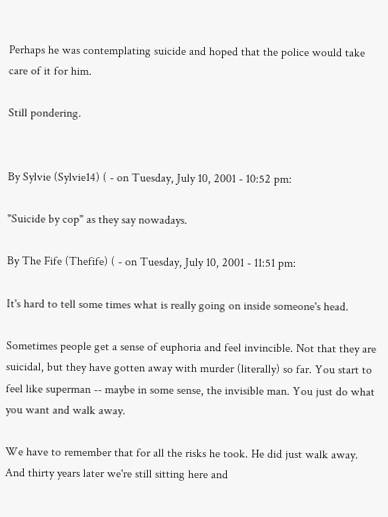Perhaps he was contemplating suicide and hoped that the police would take care of it for him.

Still pondering.


By Sylvie (Sylvie14) ( - on Tuesday, July 10, 2001 - 10:52 pm:

"Suicide by cop" as they say nowadays.

By The Fife (Thefife) ( - on Tuesday, July 10, 2001 - 11:51 pm:

It's hard to tell some times what is really going on inside someone's head.

Sometimes people get a sense of euphoria and feel invincible. Not that they are suicidal, but they have gotten away with murder (literally) so far. You start to feel like superman -- maybe in some sense, the invisible man. You just do what you want and walk away.

We have to remember that for all the risks he took. He did just walk away. And thirty years later we're still sitting here and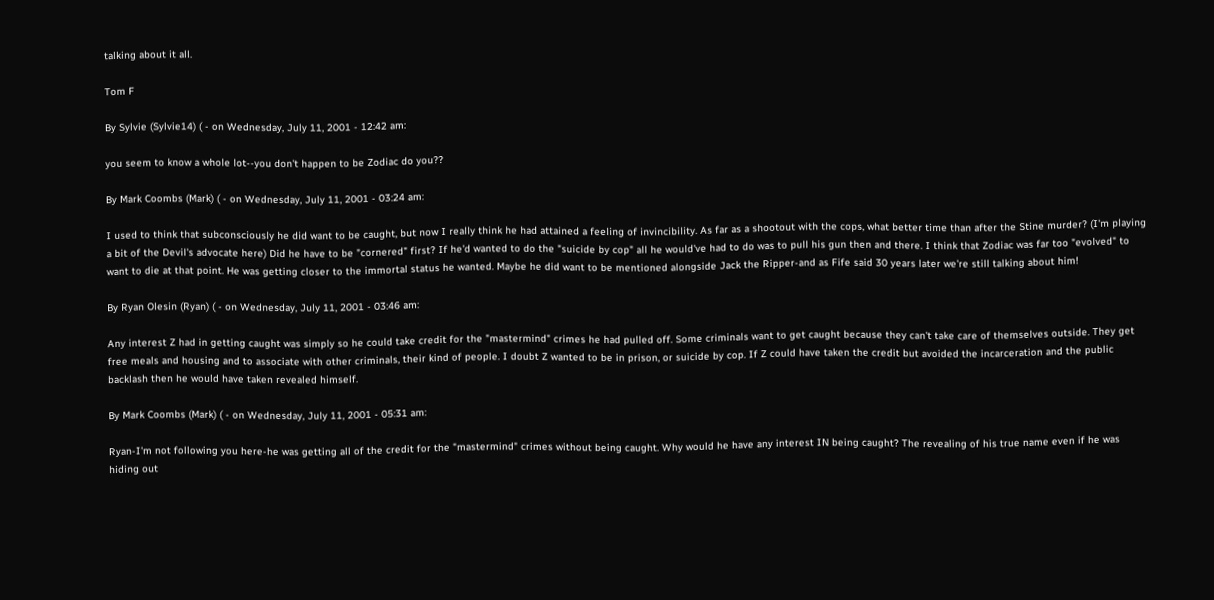talking about it all.

Tom F

By Sylvie (Sylvie14) ( - on Wednesday, July 11, 2001 - 12:42 am:

you seem to know a whole lot--you don't happen to be Zodiac do you??

By Mark Coombs (Mark) ( - on Wednesday, July 11, 2001 - 03:24 am:

I used to think that subconsciously he did want to be caught, but now I really think he had attained a feeling of invincibility. As far as a shootout with the cops, what better time than after the Stine murder? (I'm playing a bit of the Devil's advocate here) Did he have to be "cornered" first? If he'd wanted to do the "suicide by cop" all he would've had to do was to pull his gun then and there. I think that Zodiac was far too "evolved" to want to die at that point. He was getting closer to the immortal status he wanted. Maybe he did want to be mentioned alongside Jack the Ripper-and as Fife said 30 years later we're still talking about him!

By Ryan Olesin (Ryan) ( - on Wednesday, July 11, 2001 - 03:46 am:

Any interest Z had in getting caught was simply so he could take credit for the "mastermind" crimes he had pulled off. Some criminals want to get caught because they can't take care of themselves outside. They get free meals and housing and to associate with other criminals, their kind of people. I doubt Z wanted to be in prison, or suicide by cop. If Z could have taken the credit but avoided the incarceration and the public backlash then he would have taken revealed himself.

By Mark Coombs (Mark) ( - on Wednesday, July 11, 2001 - 05:31 am:

Ryan-I'm not following you here-he was getting all of the credit for the "mastermind" crimes without being caught. Why would he have any interest IN being caught? The revealing of his true name even if he was hiding out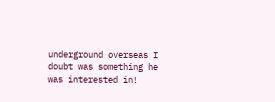underground overseas I doubt was something he was interested in!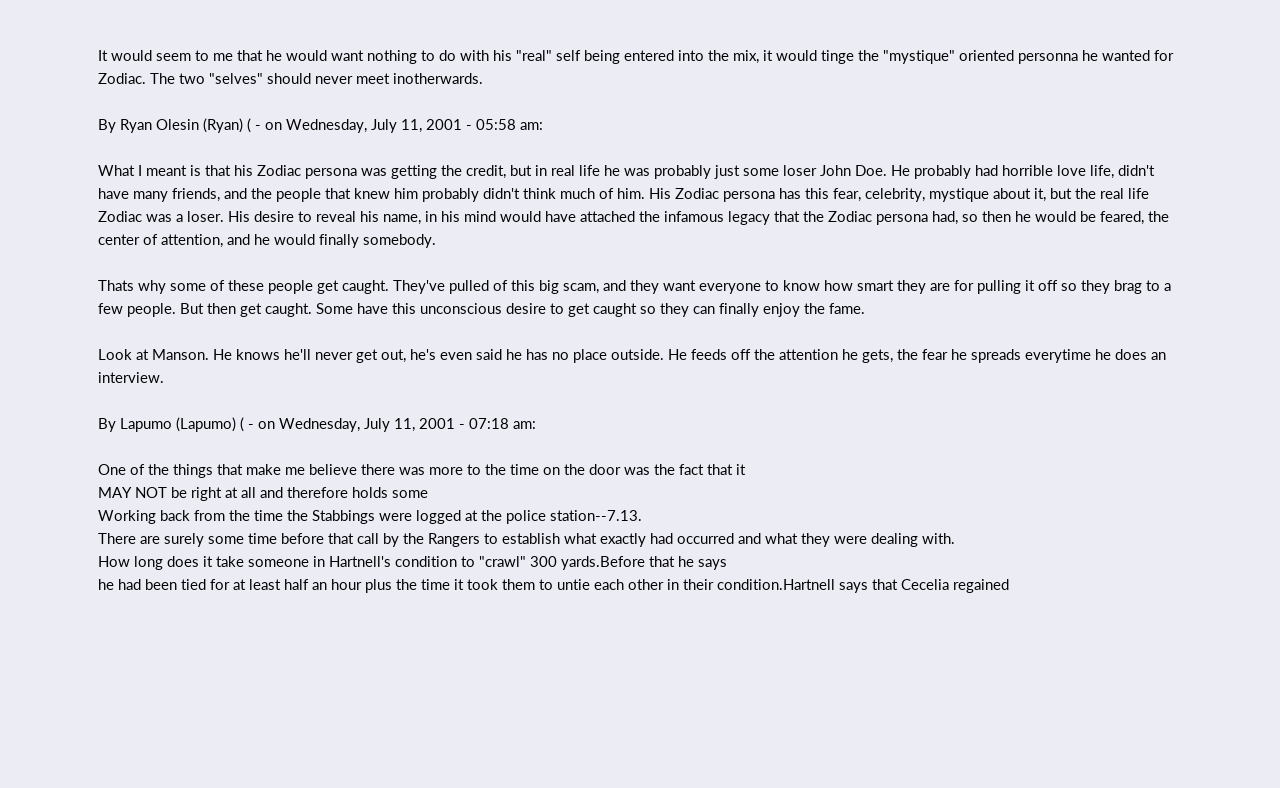It would seem to me that he would want nothing to do with his "real" self being entered into the mix, it would tinge the "mystique" oriented personna he wanted for Zodiac. The two "selves" should never meet inotherwards.

By Ryan Olesin (Ryan) ( - on Wednesday, July 11, 2001 - 05:58 am:

What I meant is that his Zodiac persona was getting the credit, but in real life he was probably just some loser John Doe. He probably had horrible love life, didn't have many friends, and the people that knew him probably didn't think much of him. His Zodiac persona has this fear, celebrity, mystique about it, but the real life Zodiac was a loser. His desire to reveal his name, in his mind would have attached the infamous legacy that the Zodiac persona had, so then he would be feared, the center of attention, and he would finally somebody.

Thats why some of these people get caught. They've pulled of this big scam, and they want everyone to know how smart they are for pulling it off so they brag to a few people. But then get caught. Some have this unconscious desire to get caught so they can finally enjoy the fame.

Look at Manson. He knows he'll never get out, he's even said he has no place outside. He feeds off the attention he gets, the fear he spreads everytime he does an interview.

By Lapumo (Lapumo) ( - on Wednesday, July 11, 2001 - 07:18 am:

One of the things that make me believe there was more to the time on the door was the fact that it
MAY NOT be right at all and therefore holds some
Working back from the time the Stabbings were logged at the police station--7.13.
There are surely some time before that call by the Rangers to establish what exactly had occurred and what they were dealing with.
How long does it take someone in Hartnell's condition to "crawl" 300 yards.Before that he says
he had been tied for at least half an hour plus the time it took them to untie each other in their condition.Hartnell says that Cecelia regained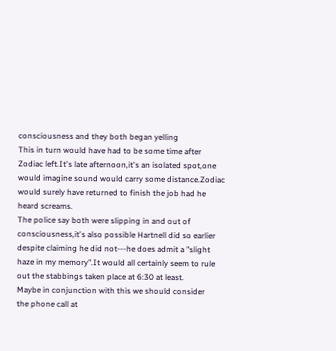consciousness and they both began yelling
This in turn would have had to be some time after Zodiac left.It's late afternoon,it's an isolated spot,one would imagine sound would carry some distance.Zodiac would surely have returned to finish the job had he heard screams.
The police say both were slipping in and out of
consciousness,it's also possible Hartnell did so earlier despite claiming he did not---he does admit a "slight haze in my memory".It would all certainly seem to rule out the stabbings taken place at 6:30 at least.
Maybe in conjunction with this we should consider
the phone call at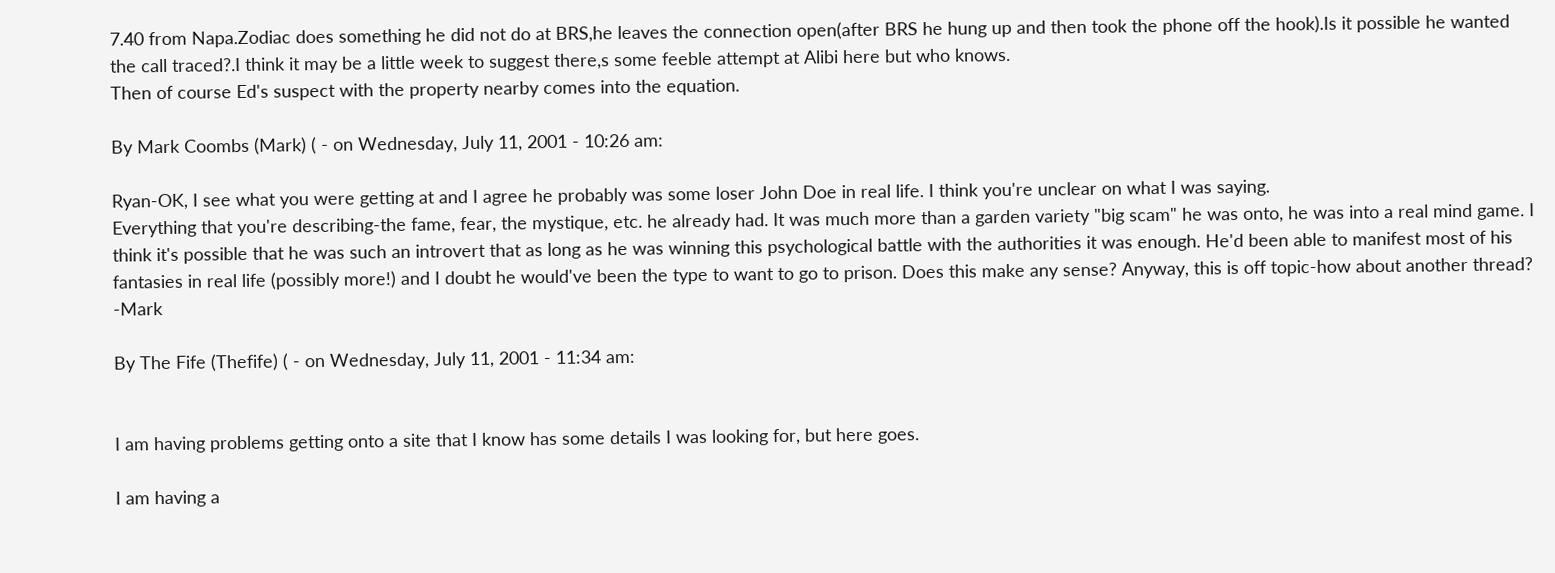7.40 from Napa.Zodiac does something he did not do at BRS,he leaves the connection open(after BRS he hung up and then took the phone off the hook).Is it possible he wanted the call traced?.I think it may be a little week to suggest there,s some feeble attempt at Alibi here but who knows.
Then of course Ed's suspect with the property nearby comes into the equation.

By Mark Coombs (Mark) ( - on Wednesday, July 11, 2001 - 10:26 am:

Ryan-OK, I see what you were getting at and I agree he probably was some loser John Doe in real life. I think you're unclear on what I was saying.
Everything that you're describing-the fame, fear, the mystique, etc. he already had. It was much more than a garden variety "big scam" he was onto, he was into a real mind game. I think it's possible that he was such an introvert that as long as he was winning this psychological battle with the authorities it was enough. He'd been able to manifest most of his fantasies in real life (possibly more!) and I doubt he would've been the type to want to go to prison. Does this make any sense? Anyway, this is off topic-how about another thread? -Mark

By The Fife (Thefife) ( - on Wednesday, July 11, 2001 - 11:34 am:


I am having problems getting onto a site that I know has some details I was looking for, but here goes.

I am having a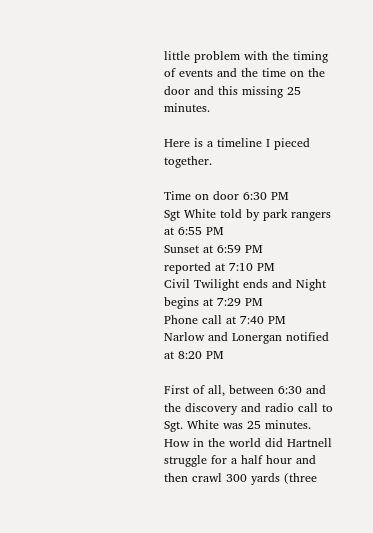little problem with the timing of events and the time on the door and this missing 25 minutes.

Here is a timeline I pieced together.

Time on door 6:30 PM
Sgt White told by park rangers at 6:55 PM
Sunset at 6:59 PM
reported at 7:10 PM
Civil Twilight ends and Night begins at 7:29 PM
Phone call at 7:40 PM
Narlow and Lonergan notified at 8:20 PM

First of all, between 6:30 and the discovery and radio call to Sgt. White was 25 minutes. How in the world did Hartnell struggle for a half hour and then crawl 300 yards (three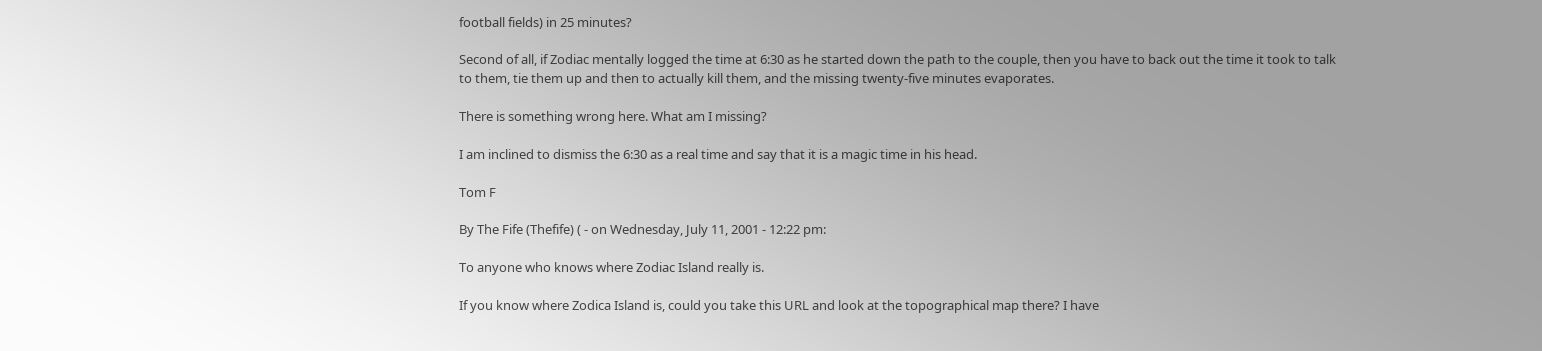football fields) in 25 minutes?

Second of all, if Zodiac mentally logged the time at 6:30 as he started down the path to the couple, then you have to back out the time it took to talk to them, tie them up and then to actually kill them, and the missing twenty-five minutes evaporates.

There is something wrong here. What am I missing?

I am inclined to dismiss the 6:30 as a real time and say that it is a magic time in his head.

Tom F

By The Fife (Thefife) ( - on Wednesday, July 11, 2001 - 12:22 pm:

To anyone who knows where Zodiac Island really is.

If you know where Zodica Island is, could you take this URL and look at the topographical map there? I have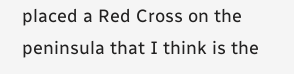placed a Red Cross on the peninsula that I think is the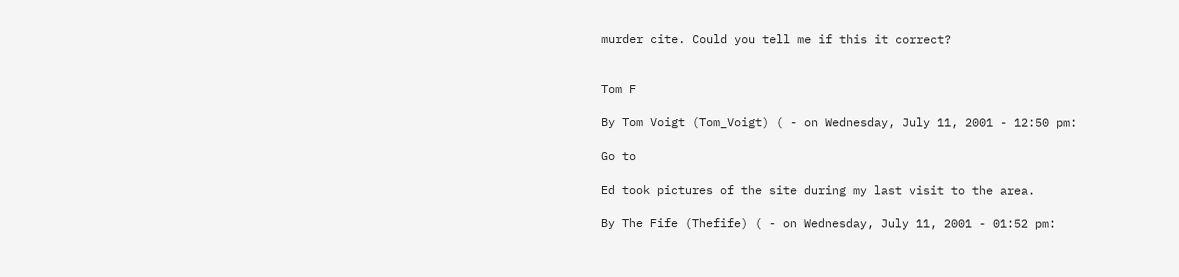murder cite. Could you tell me if this it correct?


Tom F

By Tom Voigt (Tom_Voigt) ( - on Wednesday, July 11, 2001 - 12:50 pm:

Go to

Ed took pictures of the site during my last visit to the area.

By The Fife (Thefife) ( - on Wednesday, July 11, 2001 - 01:52 pm: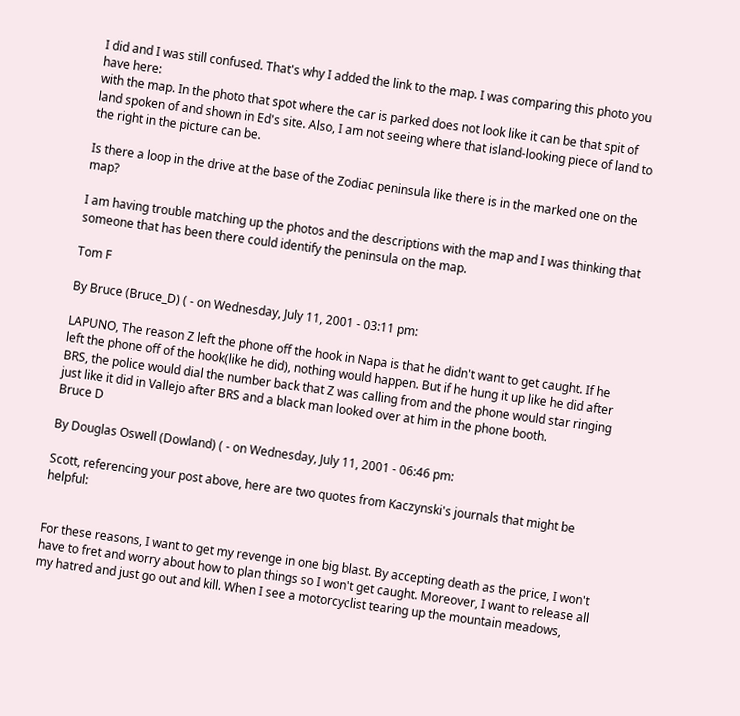I did and I was still confused. That's why I added the link to the map. I was comparing this photo you have here:
with the map. In the photo that spot where the car is parked does not look like it can be that spit of land spoken of and shown in Ed's site. Also, I am not seeing where that island-looking piece of land to the right in the picture can be.

Is there a loop in the drive at the base of the Zodiac peninsula like there is in the marked one on the map?

I am having trouble matching up the photos and the descriptions with the map and I was thinking that someone that has been there could identify the peninsula on the map.

Tom F

By Bruce (Bruce_D) ( - on Wednesday, July 11, 2001 - 03:11 pm:

LAPUNO, The reason Z left the phone off the hook in Napa is that he didn't want to get caught. If he left the phone off of the hook(like he did), nothing would happen. But if he hung it up like he did after BRS, the police would dial the number back that Z was calling from and the phone would star ringing just like it did in Vallejo after BRS and a black man looked over at him in the phone booth.
Bruce D

By Douglas Oswell (Dowland) ( - on Wednesday, July 11, 2001 - 06:46 pm:

Scott, referencing your post above, here are two quotes from Kaczynski's journals that might be helpful:


For these reasons, I want to get my revenge in one big blast. By accepting death as the price, I won't have to fret and worry about how to plan things so I won't get caught. Moreover, I want to release all my hatred and just go out and kill. When I see a motorcyclist tearing up the mountain meadows,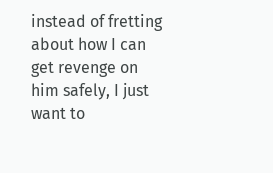instead of fretting about how I can get revenge on him safely, I just want to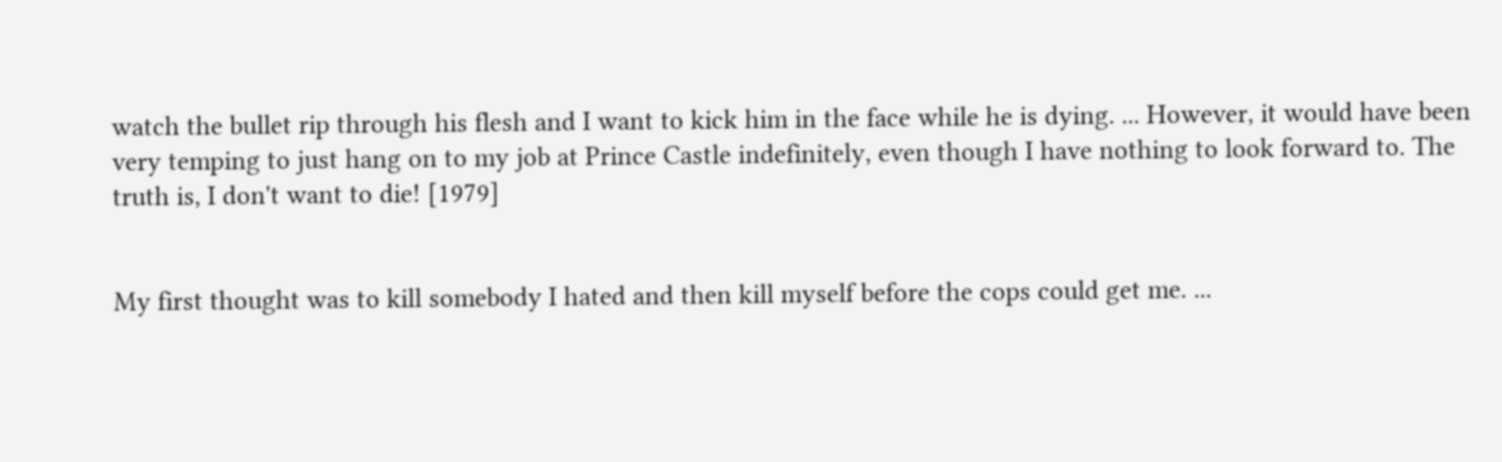watch the bullet rip through his flesh and I want to kick him in the face while he is dying. ... However, it would have been very temping to just hang on to my job at Prince Castle indefinitely, even though I have nothing to look forward to. The truth is, I don't want to die! [1979]


My first thought was to kill somebody I hated and then kill myself before the cops could get me. ...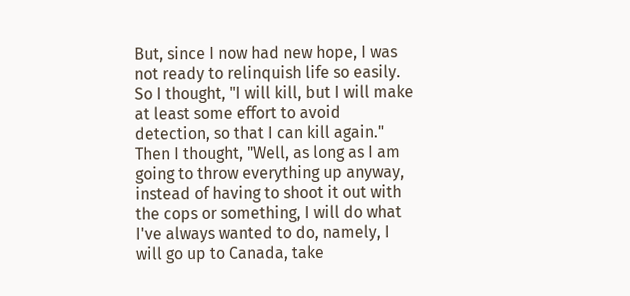But, since I now had new hope, I was not ready to relinquish life so easily. So I thought, "I will kill, but I will make at least some effort to avoid detection, so that I can kill again." Then I thought, "Well, as long as I am going to throw everything up anyway, instead of having to shoot it out with the cops or something, I will do what I've always wanted to do, namely, I will go up to Canada, take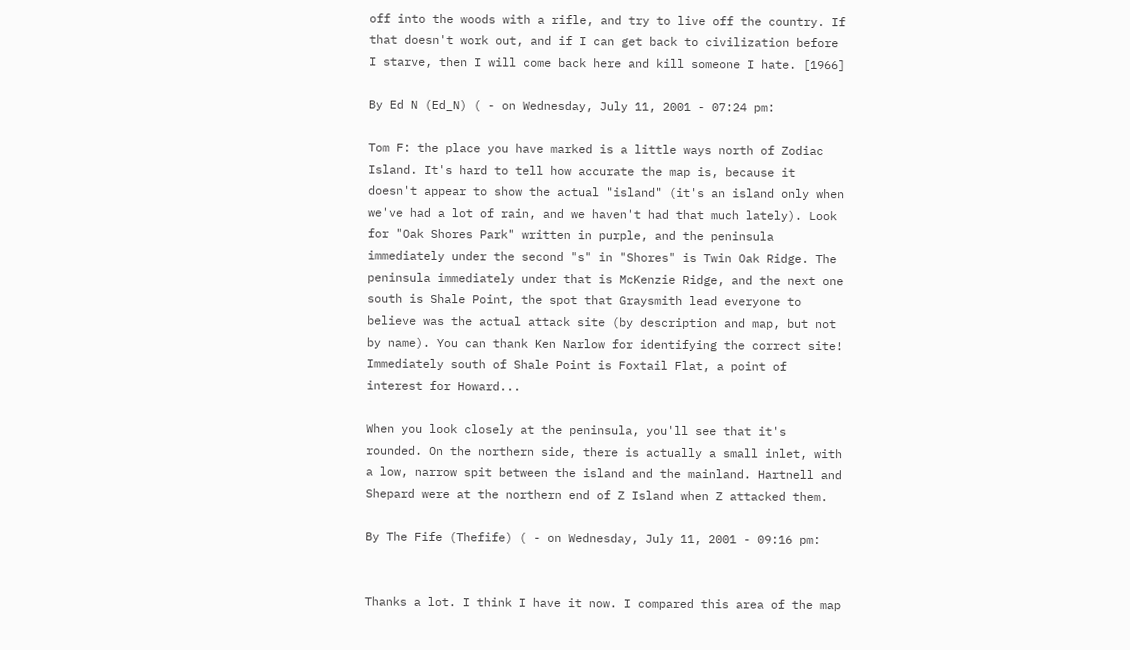off into the woods with a rifle, and try to live off the country. If that doesn't work out, and if I can get back to civilization before I starve, then I will come back here and kill someone I hate. [1966]

By Ed N (Ed_N) ( - on Wednesday, July 11, 2001 - 07:24 pm:

Tom F: the place you have marked is a little ways north of Zodiac Island. It's hard to tell how accurate the map is, because it doesn't appear to show the actual "island" (it's an island only when we've had a lot of rain, and we haven't had that much lately). Look for "Oak Shores Park" written in purple, and the peninsula immediately under the second "s" in "Shores" is Twin Oak Ridge. The peninsula immediately under that is McKenzie Ridge, and the next one south is Shale Point, the spot that Graysmith lead everyone to believe was the actual attack site (by description and map, but not by name). You can thank Ken Narlow for identifying the correct site! Immediately south of Shale Point is Foxtail Flat, a point of interest for Howard...

When you look closely at the peninsula, you'll see that it's rounded. On the northern side, there is actually a small inlet, with a low, narrow spit between the island and the mainland. Hartnell and Shepard were at the northern end of Z Island when Z attacked them.

By The Fife (Thefife) ( - on Wednesday, July 11, 2001 - 09:16 pm:


Thanks a lot. I think I have it now. I compared this area of the map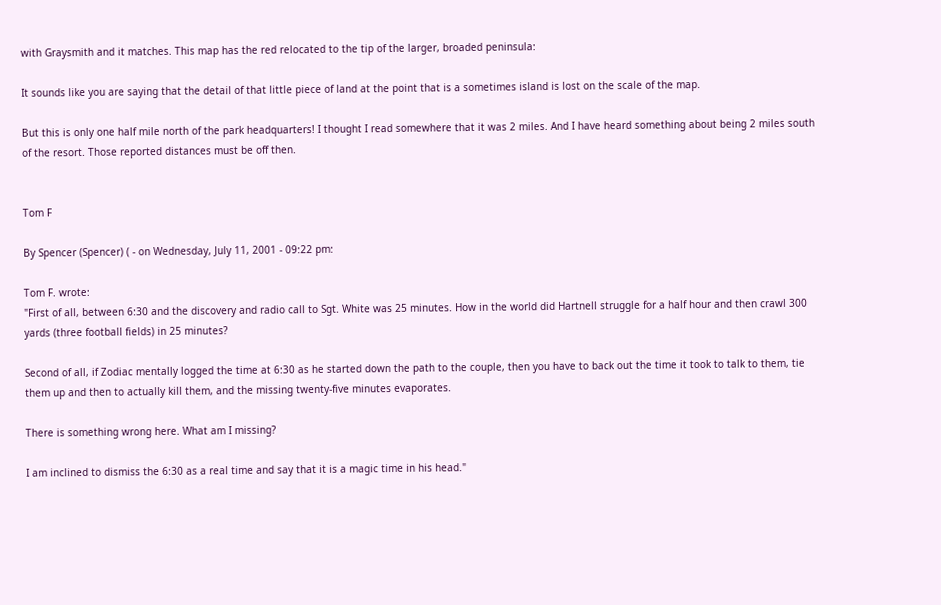with Graysmith and it matches. This map has the red relocated to the tip of the larger, broaded peninsula:

It sounds like you are saying that the detail of that little piece of land at the point that is a sometimes island is lost on the scale of the map.

But this is only one half mile north of the park headquarters! I thought I read somewhere that it was 2 miles. And I have heard something about being 2 miles south of the resort. Those reported distances must be off then.


Tom F

By Spencer (Spencer) ( - on Wednesday, July 11, 2001 - 09:22 pm:

Tom F. wrote:
"First of all, between 6:30 and the discovery and radio call to Sgt. White was 25 minutes. How in the world did Hartnell struggle for a half hour and then crawl 300 yards (three football fields) in 25 minutes?

Second of all, if Zodiac mentally logged the time at 6:30 as he started down the path to the couple, then you have to back out the time it took to talk to them, tie them up and then to actually kill them, and the missing twenty-five minutes evaporates.

There is something wrong here. What am I missing?

I am inclined to dismiss the 6:30 as a real time and say that it is a magic time in his head."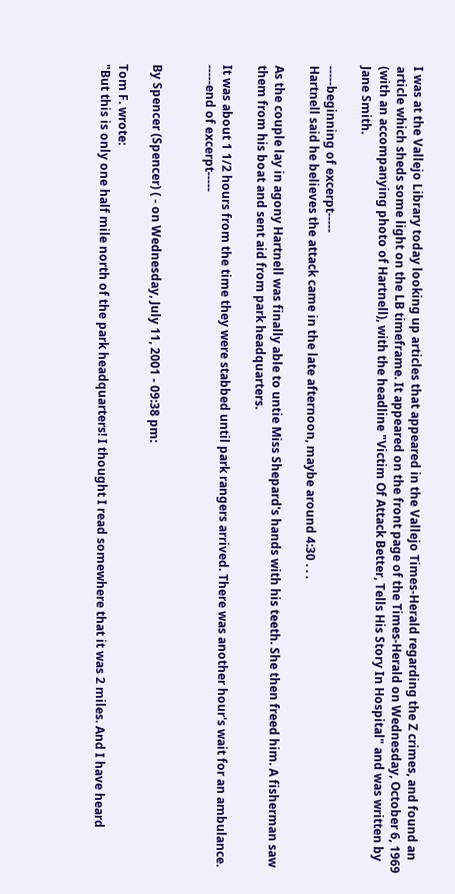I was at the Vallejo Library today looking up articles that appeared in the Vallejo Times-Herald regarding the Z crimes, and found an article which sheds some light on the LB timeframe. It appeared on the front page of the Times-Herald on Wednesday, October 6, 1969 (with an accompanying photo of Hartnell), with the headline "Victim Of Attack Better, Tells His Story In Hospital" and was written by Jane Smith.

-----beginning of excerpt-----
Hartnell said he believes the attack came in the late afternoon, maybe around 4:30 . . .

As the couple lay in agony Hartnell was finally able to untie Miss Shepard's hands with his teeth. She then freed him. A fisherman saw them from his boat and sent aid from park headquarters.

It was about 1 1/2 hours from the time they were stabbed until park rangers arrived. There was another hour's wait for an ambulance.
-----end of excerpt-----


By Spencer (Spencer) ( - on Wednesday, July 11, 2001 - 09:38 pm:

Tom F. wrote:
"But this is only one half mile north of the park headquarters! I thought I read somewhere that it was 2 miles. And I have heard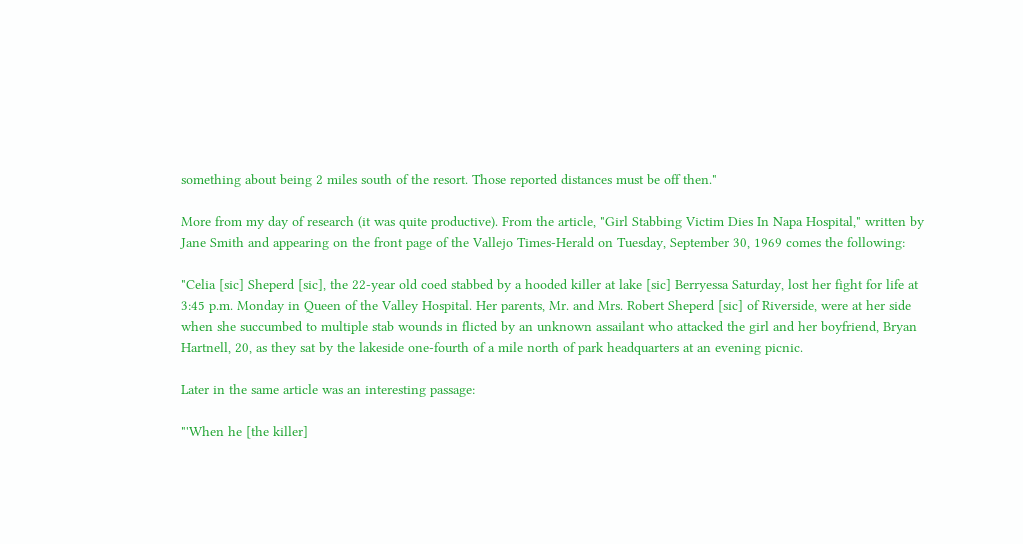something about being 2 miles south of the resort. Those reported distances must be off then."

More from my day of research (it was quite productive). From the article, "Girl Stabbing Victim Dies In Napa Hospital," written by Jane Smith and appearing on the front page of the Vallejo Times-Herald on Tuesday, September 30, 1969 comes the following:

"Celia [sic] Sheperd [sic], the 22-year old coed stabbed by a hooded killer at lake [sic] Berryessa Saturday, lost her fight for life at 3:45 p.m. Monday in Queen of the Valley Hospital. Her parents, Mr. and Mrs. Robert Sheperd [sic] of Riverside, were at her side when she succumbed to multiple stab wounds in flicted by an unknown assailant who attacked the girl and her boyfriend, Bryan Hartnell, 20, as they sat by the lakeside one-fourth of a mile north of park headquarters at an evening picnic.

Later in the same article was an interesting passage:

"'When he [the killer]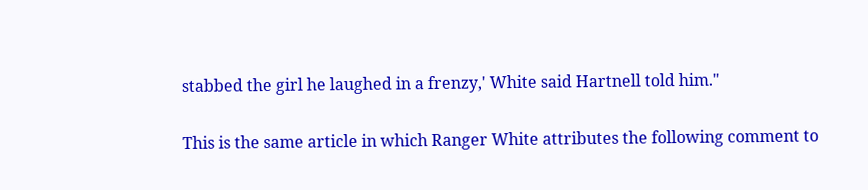stabbed the girl he laughed in a frenzy,' White said Hartnell told him."

This is the same article in which Ranger White attributes the following comment to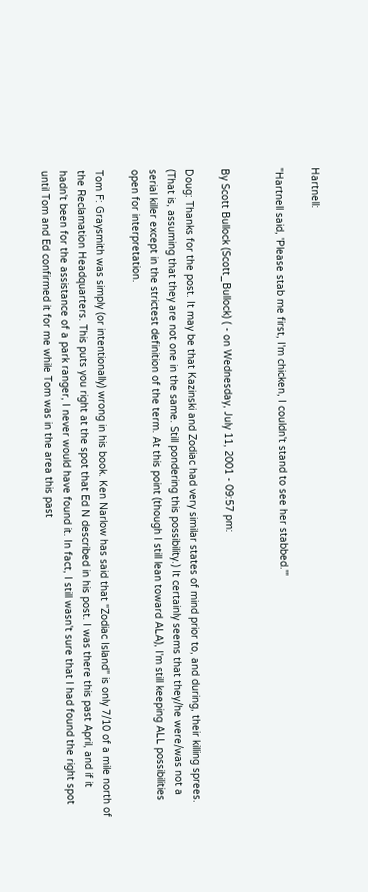Hartnell:

"Hartnell said, 'Please stab me first, I'm chicken, I couldn't stand to see her stabbed.'"


By Scott Bullock (Scott_Bullock) ( - on Wednesday, July 11, 2001 - 09:57 pm:

Doug: Thanks for the post. It may be that Kazinski and Zodiac had very similar states of mind prior to, and during, their killing sprees. (That is, assuming that they are not one in the same. Still pondering this possibility.) It certainly seems that they/he were/was not a serial killer except in the strictest definition of the term. At this point (though I still lean toward ALA), I'm still keeping ALL possibilities open for interpretation.

Tom F: Graysmith was simply (or intentionally) wrong in his book. Ken Narlow has said that "Zodiac Island" is only 7/10 of a mile north of the Reclamation Headquarters. This puts you right at the spot that Ed N described in his post. I was there this past April, and if it hadn't been for the assistance of a park ranger, I never would have found it. In fact, I still wasn't sure that I had found the right spot until Tom and Ed confirmed it for me while Tom was in the area this past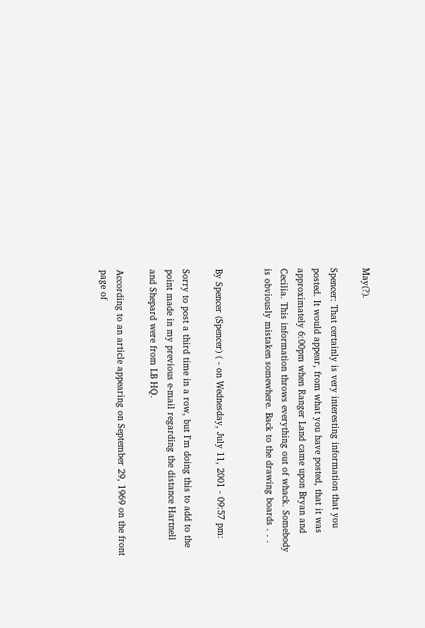May(?).

Spencer: That certainly is very interesting information that you posted. It would appear, from what you have posted, that it was approximately 6:00pm when Ranger Land came upon Bryan and Cecilia. This information throws everything out of whack. Somebody is obviously mistaken somewhere. Back to the drawing boards . . .


By Spencer (Spencer) ( - on Wednesday, July 11, 2001 - 09:57 pm:

Sorry to post a third time in a row, but I'm doing this to add to the point made in my previous e-mail regarding the distance Hartnell and Shepard were from LB HQ.

According to an article appearing on September 29, 1969 on the front page of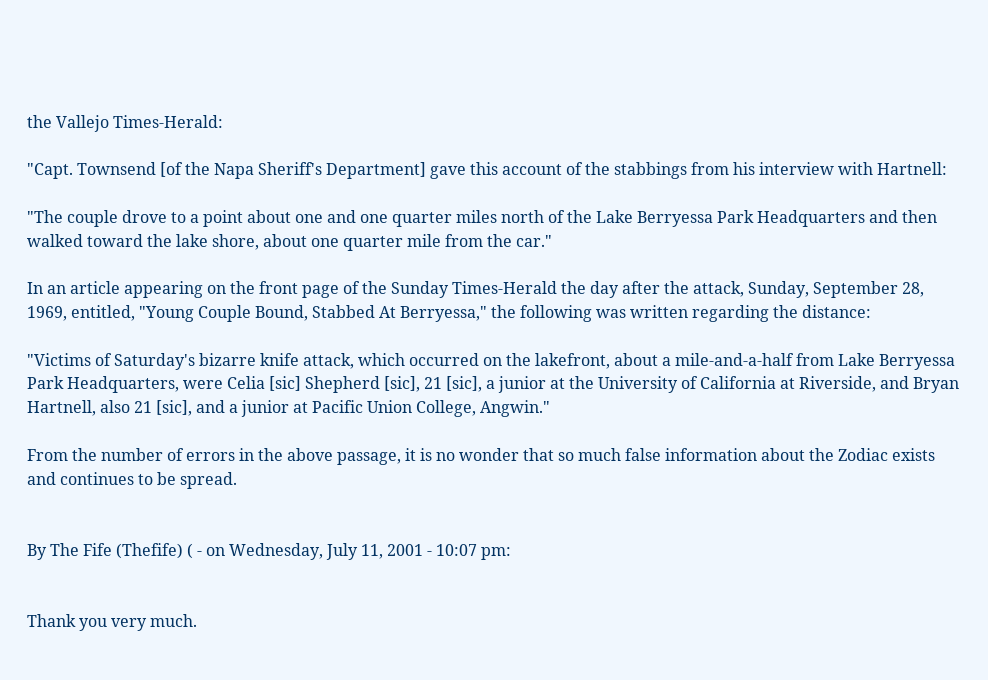the Vallejo Times-Herald:

"Capt. Townsend [of the Napa Sheriff's Department] gave this account of the stabbings from his interview with Hartnell:

"The couple drove to a point about one and one quarter miles north of the Lake Berryessa Park Headquarters and then walked toward the lake shore, about one quarter mile from the car."

In an article appearing on the front page of the Sunday Times-Herald the day after the attack, Sunday, September 28, 1969, entitled, "Young Couple Bound, Stabbed At Berryessa," the following was written regarding the distance:

"Victims of Saturday's bizarre knife attack, which occurred on the lakefront, about a mile-and-a-half from Lake Berryessa Park Headquarters, were Celia [sic] Shepherd [sic], 21 [sic], a junior at the University of California at Riverside, and Bryan Hartnell, also 21 [sic], and a junior at Pacific Union College, Angwin."

From the number of errors in the above passage, it is no wonder that so much false information about the Zodiac exists and continues to be spread.


By The Fife (Thefife) ( - on Wednesday, July 11, 2001 - 10:07 pm:


Thank you very much.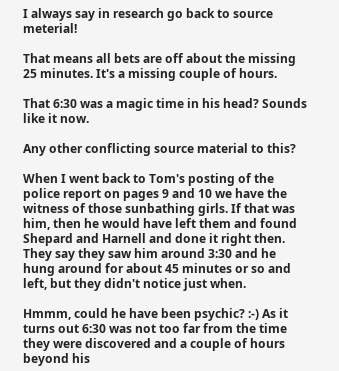I always say in research go back to source meterial!

That means all bets are off about the missing 25 minutes. It's a missing couple of hours.

That 6:30 was a magic time in his head? Sounds like it now.

Any other conflicting source material to this?

When I went back to Tom's posting of the police report on pages 9 and 10 we have the witness of those sunbathing girls. If that was him, then he would have left them and found Shepard and Harnell and done it right then. They say they saw him around 3:30 and he hung around for about 45 minutes or so and left, but they didn't notice just when.

Hmmm, could he have been psychic? :-) As it turns out 6:30 was not too far from the time they were discovered and a couple of hours beyond his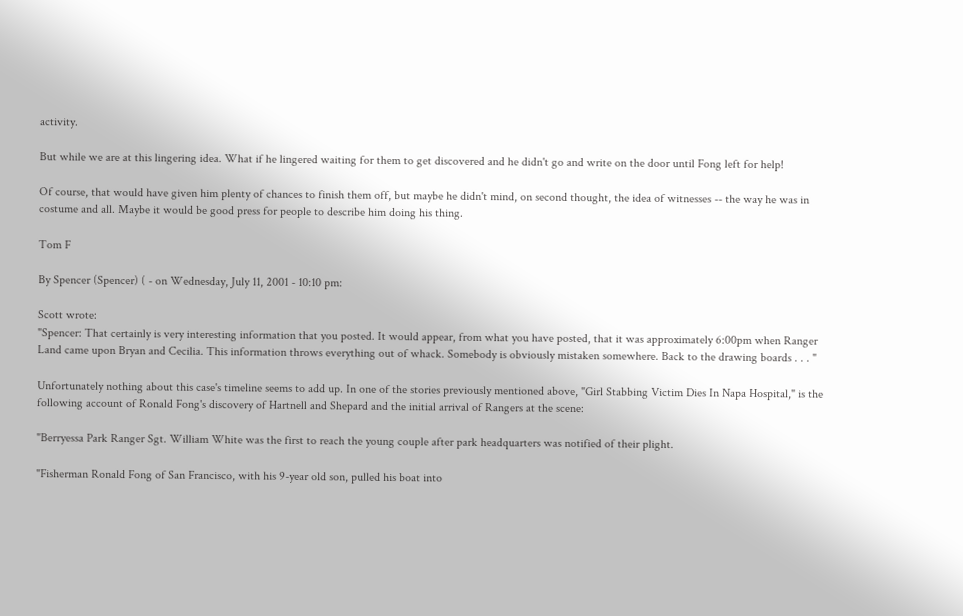activity.

But while we are at this lingering idea. What if he lingered waiting for them to get discovered and he didn't go and write on the door until Fong left for help!

Of course, that would have given him plenty of chances to finish them off, but maybe he didn't mind, on second thought, the idea of witnesses -- the way he was in costume and all. Maybe it would be good press for people to describe him doing his thing.

Tom F

By Spencer (Spencer) ( - on Wednesday, July 11, 2001 - 10:10 pm:

Scott wrote:
"Spencer: That certainly is very interesting information that you posted. It would appear, from what you have posted, that it was approximately 6:00pm when Ranger Land came upon Bryan and Cecilia. This information throws everything out of whack. Somebody is obviously mistaken somewhere. Back to the drawing boards . . . "

Unfortunately nothing about this case's timeline seems to add up. In one of the stories previously mentioned above, "Girl Stabbing Victim Dies In Napa Hospital," is the following account of Ronald Fong's discovery of Hartnell and Shepard and the initial arrival of Rangers at the scene:

"Berryessa Park Ranger Sgt. William White was the first to reach the young couple after park headquarters was notified of their plight.

"Fisherman Ronald Fong of San Francisco, with his 9-year old son, pulled his boat into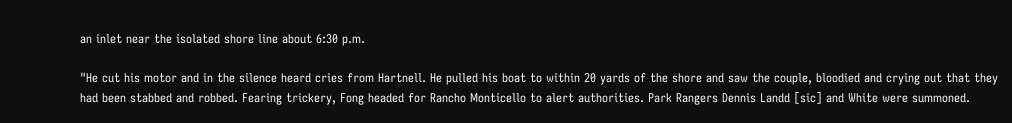an inlet near the isolated shore line about 6:30 p.m.

"He cut his motor and in the silence heard cries from Hartnell. He pulled his boat to within 20 yards of the shore and saw the couple, bloodied and crying out that they had been stabbed and robbed. Fearing trickery, Fong headed for Rancho Monticello to alert authorities. Park Rangers Dennis Landd [sic] and White were summoned.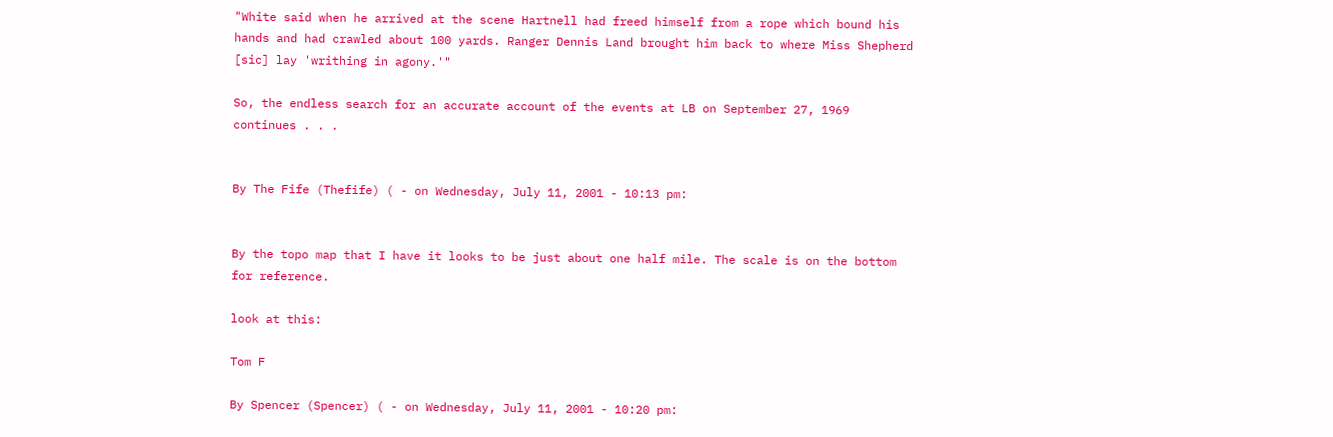"White said when he arrived at the scene Hartnell had freed himself from a rope which bound his hands and had crawled about 100 yards. Ranger Dennis Land brought him back to where Miss Shepherd [sic] lay 'writhing in agony.'"

So, the endless search for an accurate account of the events at LB on September 27, 1969 continues . . .


By The Fife (Thefife) ( - on Wednesday, July 11, 2001 - 10:13 pm:


By the topo map that I have it looks to be just about one half mile. The scale is on the bottom for reference.

look at this:

Tom F

By Spencer (Spencer) ( - on Wednesday, July 11, 2001 - 10:20 pm: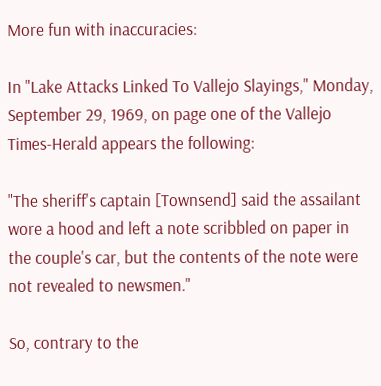More fun with inaccuracies:

In "Lake Attacks Linked To Vallejo Slayings," Monday, September 29, 1969, on page one of the Vallejo Times-Herald appears the following:

"The sheriff's captain [Townsend] said the assailant wore a hood and left a note scribbled on paper in the couple's car, but the contents of the note were not revealed to newsmen."

So, contrary to the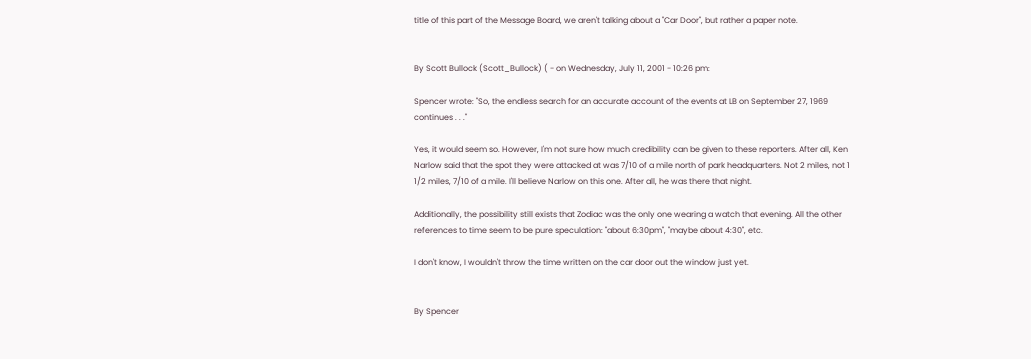title of this part of the Message Board, we aren't talking about a "Car Door", but rather a paper note.


By Scott Bullock (Scott_Bullock) ( - on Wednesday, July 11, 2001 - 10:26 pm:

Spencer wrote: "So, the endless search for an accurate account of the events at LB on September 27, 1969 continues . . ."

Yes, it would seem so. However, I'm not sure how much credibility can be given to these reporters. After all, Ken Narlow said that the spot they were attacked at was 7/10 of a mile north of park headquarters. Not 2 miles, not 1 1/2 miles, 7/10 of a mile. I'll believe Narlow on this one. After all, he was there that night.

Additionally, the possibility still exists that Zodiac was the only one wearing a watch that evening. All the other references to time seem to be pure speculation: "about 6:30pm", "maybe about 4:30", etc.

I don't know, I wouldn't throw the time written on the car door out the window just yet.


By Spencer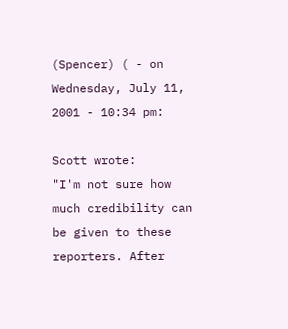(Spencer) ( - on Wednesday, July 11, 2001 - 10:34 pm:

Scott wrote:
"I'm not sure how much credibility can be given to these reporters. After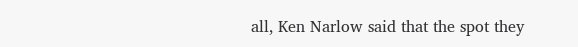all, Ken Narlow said that the spot they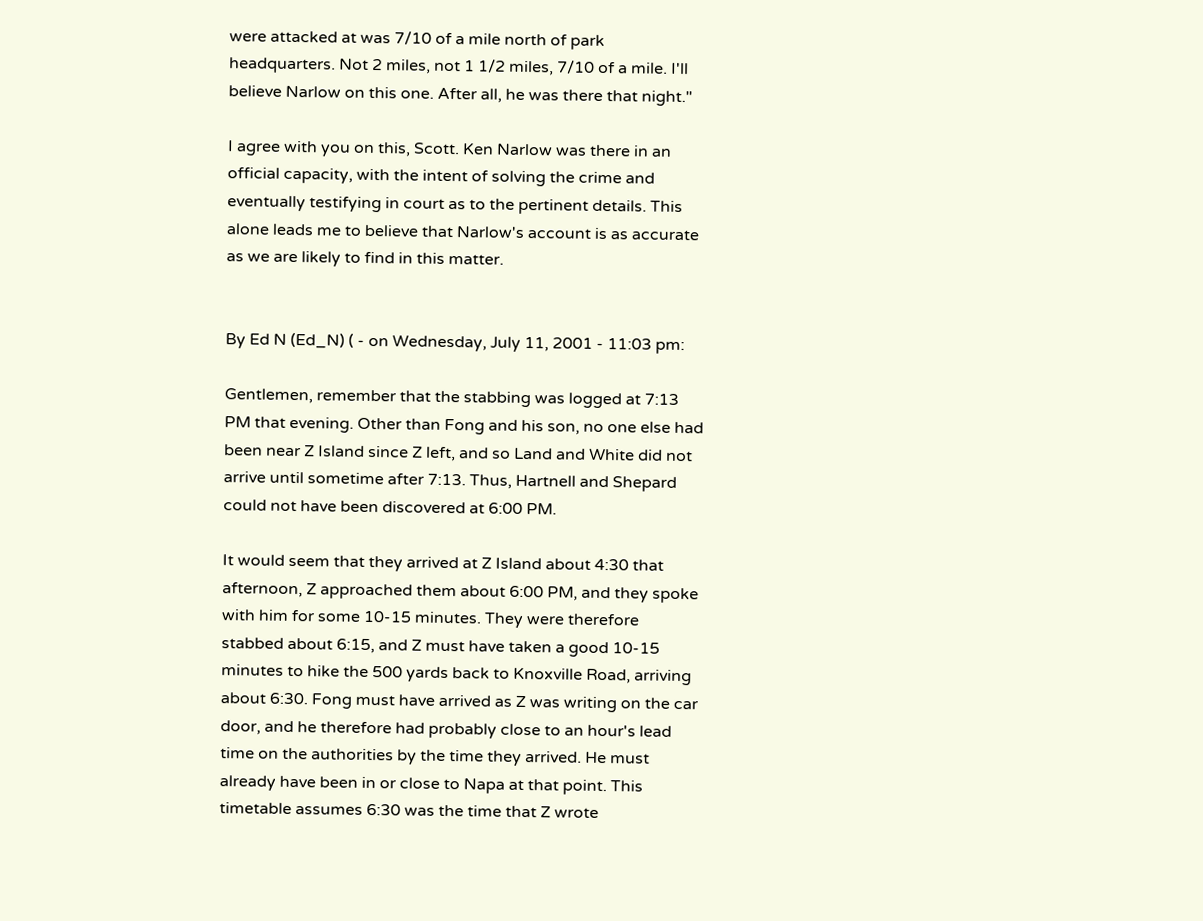were attacked at was 7/10 of a mile north of park headquarters. Not 2 miles, not 1 1/2 miles, 7/10 of a mile. I'll believe Narlow on this one. After all, he was there that night."

I agree with you on this, Scott. Ken Narlow was there in an official capacity, with the intent of solving the crime and eventually testifying in court as to the pertinent details. This alone leads me to believe that Narlow's account is as accurate as we are likely to find in this matter.


By Ed N (Ed_N) ( - on Wednesday, July 11, 2001 - 11:03 pm:

Gentlemen, remember that the stabbing was logged at 7:13 PM that evening. Other than Fong and his son, no one else had been near Z Island since Z left, and so Land and White did not arrive until sometime after 7:13. Thus, Hartnell and Shepard could not have been discovered at 6:00 PM.

It would seem that they arrived at Z Island about 4:30 that afternoon, Z approached them about 6:00 PM, and they spoke with him for some 10-15 minutes. They were therefore stabbed about 6:15, and Z must have taken a good 10-15 minutes to hike the 500 yards back to Knoxville Road, arriving about 6:30. Fong must have arrived as Z was writing on the car door, and he therefore had probably close to an hour's lead time on the authorities by the time they arrived. He must already have been in or close to Napa at that point. This timetable assumes 6:30 was the time that Z wrote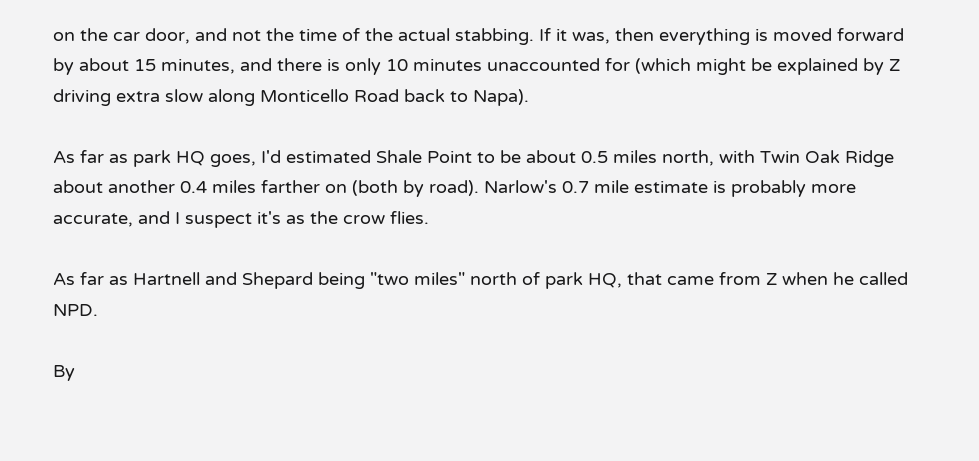on the car door, and not the time of the actual stabbing. If it was, then everything is moved forward by about 15 minutes, and there is only 10 minutes unaccounted for (which might be explained by Z driving extra slow along Monticello Road back to Napa).

As far as park HQ goes, I'd estimated Shale Point to be about 0.5 miles north, with Twin Oak Ridge about another 0.4 miles farther on (both by road). Narlow's 0.7 mile estimate is probably more accurate, and I suspect it's as the crow flies.

As far as Hartnell and Shepard being "two miles" north of park HQ, that came from Z when he called NPD.

By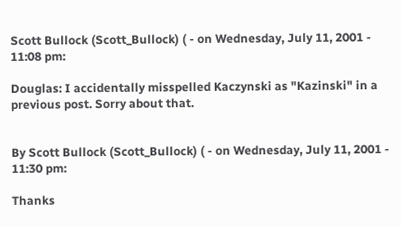Scott Bullock (Scott_Bullock) ( - on Wednesday, July 11, 2001 - 11:08 pm:

Douglas: I accidentally misspelled Kaczynski as "Kazinski" in a previous post. Sorry about that.


By Scott Bullock (Scott_Bullock) ( - on Wednesday, July 11, 2001 - 11:30 pm:

Thanks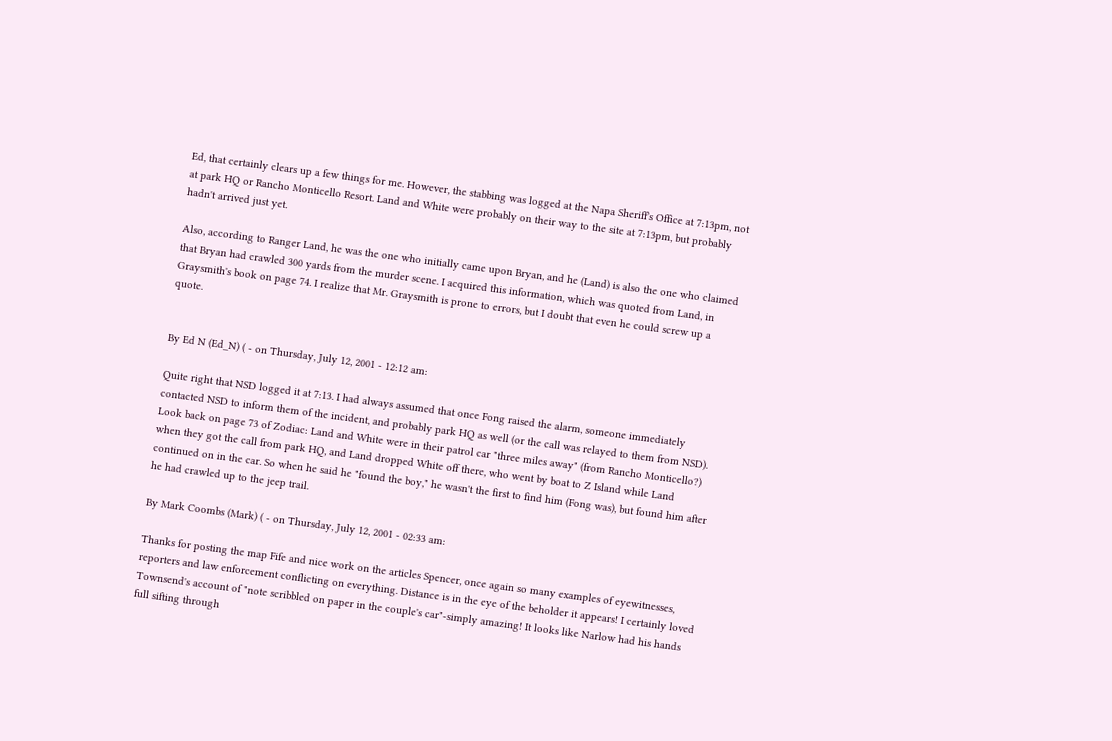Ed, that certainly clears up a few things for me. However, the stabbing was logged at the Napa Sheriff's Office at 7:13pm, not at park HQ or Rancho Monticello Resort. Land and White were probably on their way to the site at 7:13pm, but probably hadn't arrived just yet.

Also, according to Ranger Land, he was the one who initially came upon Bryan, and he (Land) is also the one who claimed that Bryan had crawled 300 yards from the murder scene. I acquired this information, which was quoted from Land, in Graysmith's book on page 74. I realize that Mr. Graysmith is prone to errors, but I doubt that even he could screw up a quote.


By Ed N (Ed_N) ( - on Thursday, July 12, 2001 - 12:12 am:

Quite right that NSD logged it at 7:13. I had always assumed that once Fong raised the alarm, someone immediately contacted NSD to inform them of the incident, and probably park HQ as well (or the call was relayed to them from NSD). Look back on page 73 of Zodiac: Land and White were in their patrol car "three miles away" (from Rancho Monticello?) when they got the call from park HQ, and Land dropped White off there, who went by boat to Z Island while Land continued on in the car. So when he said he "found the boy," he wasn't the first to find him (Fong was), but found him after he had crawled up to the jeep trail.

By Mark Coombs (Mark) ( - on Thursday, July 12, 2001 - 02:33 am:

Thanks for posting the map Fife and nice work on the articles Spencer, once again so many examples of eyewitnesses, reporters and law enforcement conflicting on everything. Distance is in the eye of the beholder it appears! I certainly loved Townsend's account of "note scribbled on paper in the couple's car"-simply amazing! It looks like Narlow had his hands full sifting through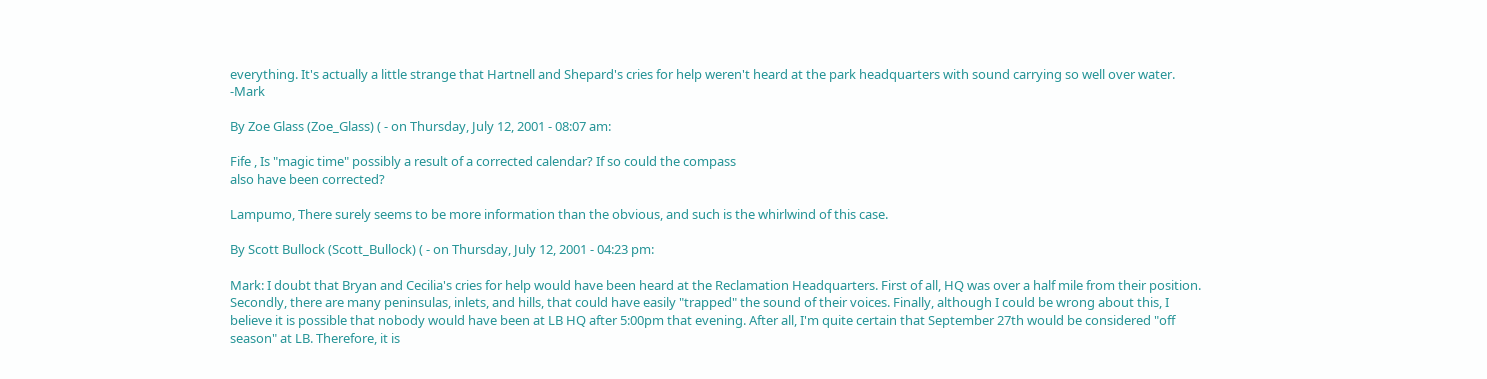everything. It's actually a little strange that Hartnell and Shepard's cries for help weren't heard at the park headquarters with sound carrying so well over water. -Mark

By Zoe Glass (Zoe_Glass) ( - on Thursday, July 12, 2001 - 08:07 am:

Fife , Is "magic time" possibly a result of a corrected calendar? If so could the compass
also have been corrected?

Lampumo, There surely seems to be more information than the obvious, and such is the whirlwind of this case.

By Scott Bullock (Scott_Bullock) ( - on Thursday, July 12, 2001 - 04:23 pm:

Mark: I doubt that Bryan and Cecilia's cries for help would have been heard at the Reclamation Headquarters. First of all, HQ was over a half mile from their position. Secondly, there are many peninsulas, inlets, and hills, that could have easily "trapped" the sound of their voices. Finally, although I could be wrong about this, I believe it is possible that nobody would have been at LB HQ after 5:00pm that evening. After all, I'm quite certain that September 27th would be considered "off season" at LB. Therefore, it is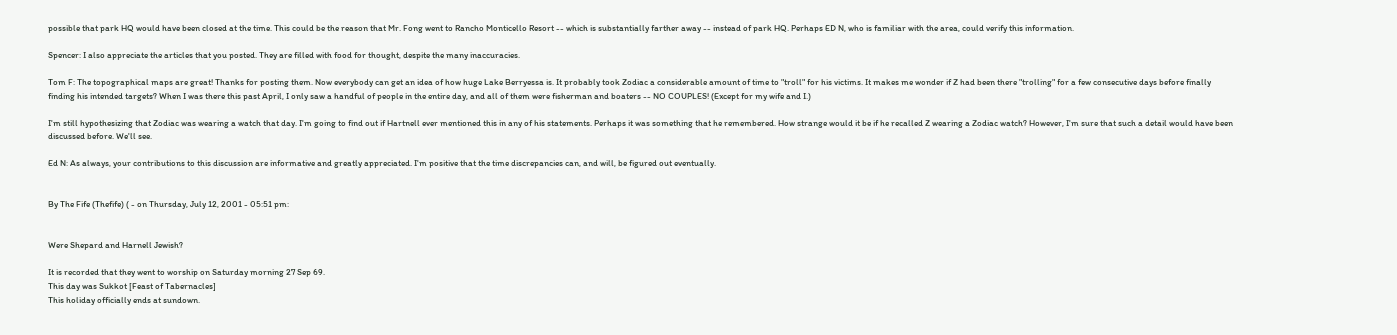possible that park HQ would have been closed at the time. This could be the reason that Mr. Fong went to Rancho Monticello Resort -- which is substantially farther away -- instead of park HQ. Perhaps ED N, who is familiar with the area, could verify this information.

Spencer: I also appreciate the articles that you posted. They are filled with food for thought, despite the many inaccuracies.

Tom F: The topographical maps are great! Thanks for posting them. Now everybody can get an idea of how huge Lake Berryessa is. It probably took Zodiac a considerable amount of time to "troll" for his victims. It makes me wonder if Z had been there "trolling" for a few consecutive days before finally finding his intended targets? When I was there this past April, I only saw a handful of people in the entire day, and all of them were fisherman and boaters -- NO COUPLES! (Except for my wife and I.)

I'm still hypothesizing that Zodiac was wearing a watch that day. I'm going to find out if Hartnell ever mentioned this in any of his statements. Perhaps it was something that he remembered. How strange would it be if he recalled Z wearing a Zodiac watch? However, I'm sure that such a detail would have been discussed before. We'll see.

Ed N: As always, your contributions to this discussion are informative and greatly appreciated. I'm positive that the time discrepancies can, and will, be figured out eventually.


By The Fife (Thefife) ( - on Thursday, July 12, 2001 - 05:51 pm:


Were Shepard and Harnell Jewish?

It is recorded that they went to worship on Saturday morning 27 Sep 69.
This day was Sukkot [Feast of Tabernacles]
This holiday officially ends at sundown.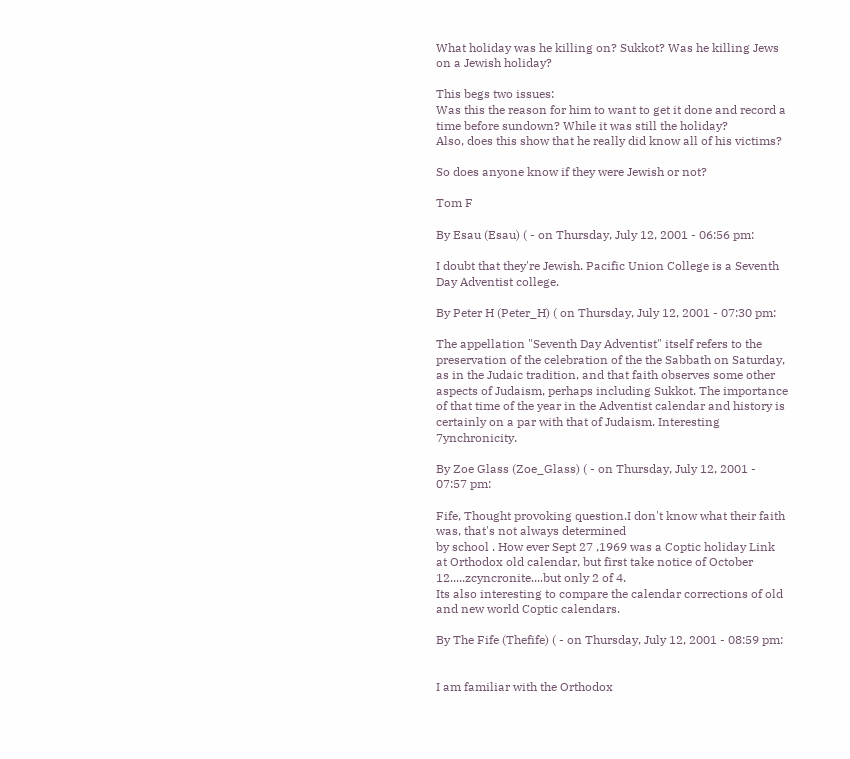What holiday was he killing on? Sukkot? Was he killing Jews on a Jewish holiday?

This begs two issues:
Was this the reason for him to want to get it done and record a time before sundown? While it was still the holiday?
Also, does this show that he really did know all of his victims?

So does anyone know if they were Jewish or not?

Tom F

By Esau (Esau) ( - on Thursday, July 12, 2001 - 06:56 pm:

I doubt that they're Jewish. Pacific Union College is a Seventh Day Adventist college.

By Peter H (Peter_H) ( on Thursday, July 12, 2001 - 07:30 pm:

The appellation "Seventh Day Adventist" itself refers to the preservation of the celebration of the the Sabbath on Saturday, as in the Judaic tradition, and that faith observes some other aspects of Judaism, perhaps including Sukkot. The importance of that time of the year in the Adventist calendar and history is certainly on a par with that of Judaism. Interesting 7ynchronicity.

By Zoe Glass (Zoe_Glass) ( - on Thursday, July 12, 2001 - 07:57 pm:

Fife, Thought provoking question.I don't know what their faith was, that's not always determined
by school . How ever Sept 27 ,1969 was a Coptic holiday Link at Orthodox old calendar, but first take notice of October 12.....zcyncronite....but only 2 of 4.
Its also interesting to compare the calendar corrections of old and new world Coptic calendars.

By The Fife (Thefife) ( - on Thursday, July 12, 2001 - 08:59 pm:


I am familiar with the Orthodox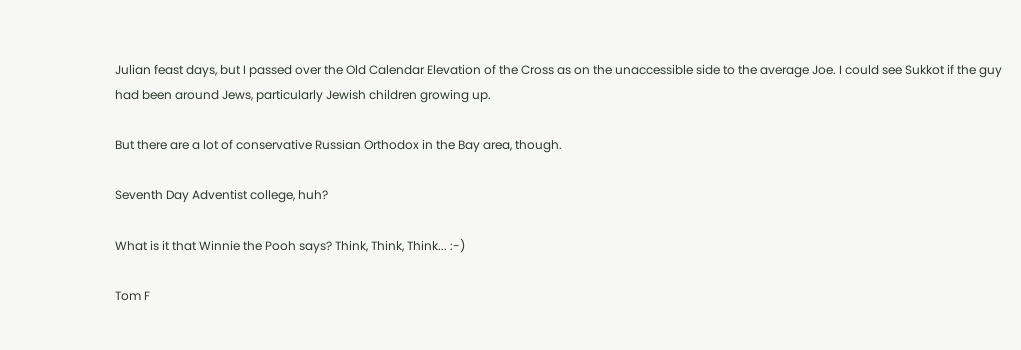Julian feast days, but I passed over the Old Calendar Elevation of the Cross as on the unaccessible side to the average Joe. I could see Sukkot if the guy had been around Jews, particularly Jewish children growing up.

But there are a lot of conservative Russian Orthodox in the Bay area, though.

Seventh Day Adventist college, huh?

What is it that Winnie the Pooh says? Think, Think, Think... :-)

Tom F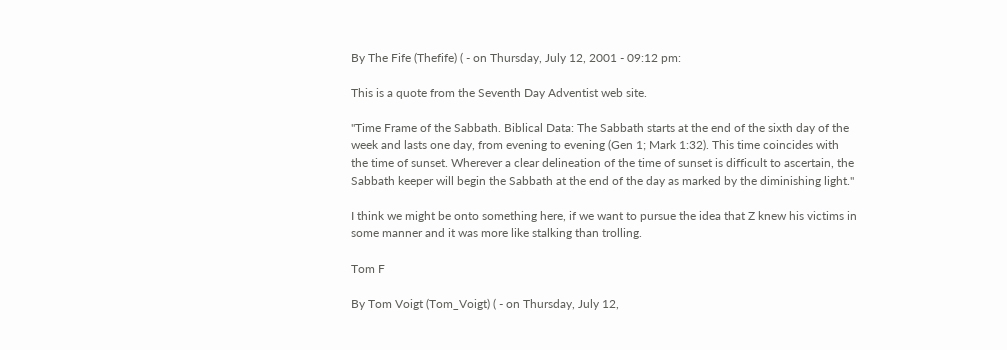By The Fife (Thefife) ( - on Thursday, July 12, 2001 - 09:12 pm:

This is a quote from the Seventh Day Adventist web site.

"Time Frame of the Sabbath. Biblical Data: The Sabbath starts at the end of the sixth day of the week and lasts one day, from evening to evening (Gen 1; Mark 1:32). This time coincides with the time of sunset. Wherever a clear delineation of the time of sunset is difficult to ascertain, the Sabbath keeper will begin the Sabbath at the end of the day as marked by the diminishing light."

I think we might be onto something here, if we want to pursue the idea that Z knew his victims in some manner and it was more like stalking than trolling.

Tom F

By Tom Voigt (Tom_Voigt) ( - on Thursday, July 12,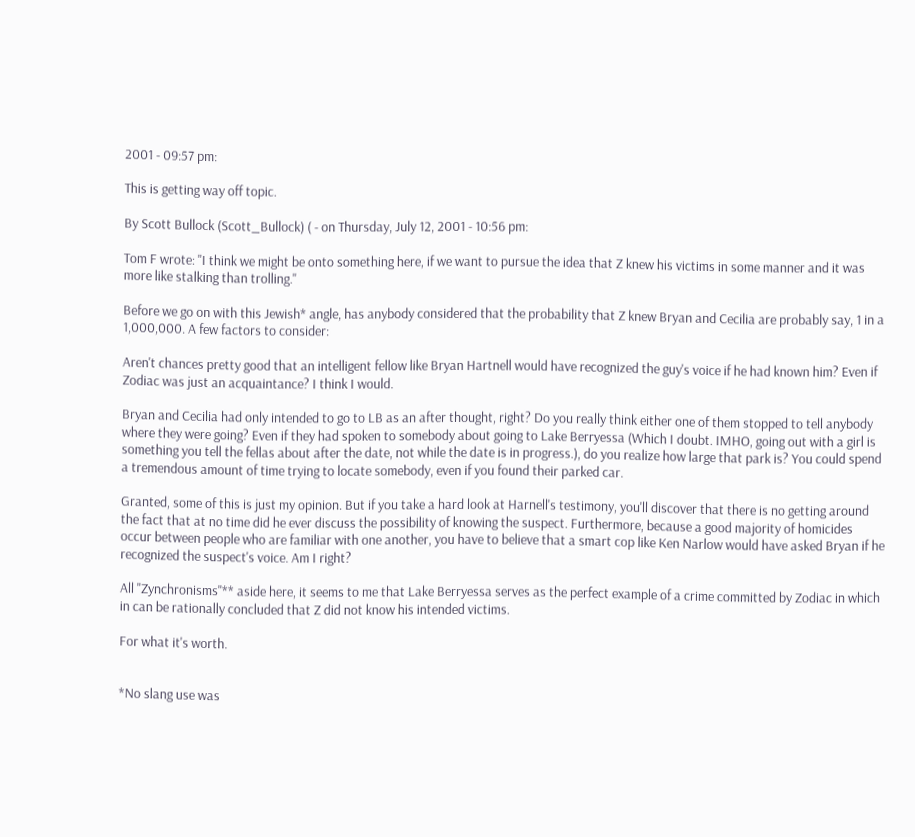2001 - 09:57 pm:

This is getting way off topic.

By Scott Bullock (Scott_Bullock) ( - on Thursday, July 12, 2001 - 10:56 pm:

Tom F wrote: "I think we might be onto something here, if we want to pursue the idea that Z knew his victims in some manner and it was more like stalking than trolling."

Before we go on with this Jewish* angle, has anybody considered that the probability that Z knew Bryan and Cecilia are probably say, 1 in a 1,000,000. A few factors to consider:

Aren't chances pretty good that an intelligent fellow like Bryan Hartnell would have recognized the guy's voice if he had known him? Even if Zodiac was just an acquaintance? I think I would.

Bryan and Cecilia had only intended to go to LB as an after thought, right? Do you really think either one of them stopped to tell anybody where they were going? Even if they had spoken to somebody about going to Lake Berryessa (Which I doubt. IMHO, going out with a girl is something you tell the fellas about after the date, not while the date is in progress.), do you realize how large that park is? You could spend a tremendous amount of time trying to locate somebody, even if you found their parked car.

Granted, some of this is just my opinion. But if you take a hard look at Harnell's testimony, you'll discover that there is no getting around the fact that at no time did he ever discuss the possibility of knowing the suspect. Furthermore, because a good majority of homicides occur between people who are familiar with one another, you have to believe that a smart cop like Ken Narlow would have asked Bryan if he recognized the suspect's voice. Am I right?

All "Zynchronisms"** aside here, it seems to me that Lake Berryessa serves as the perfect example of a crime committed by Zodiac in which in can be rationally concluded that Z did not know his intended victims.

For what it's worth.


*No slang use was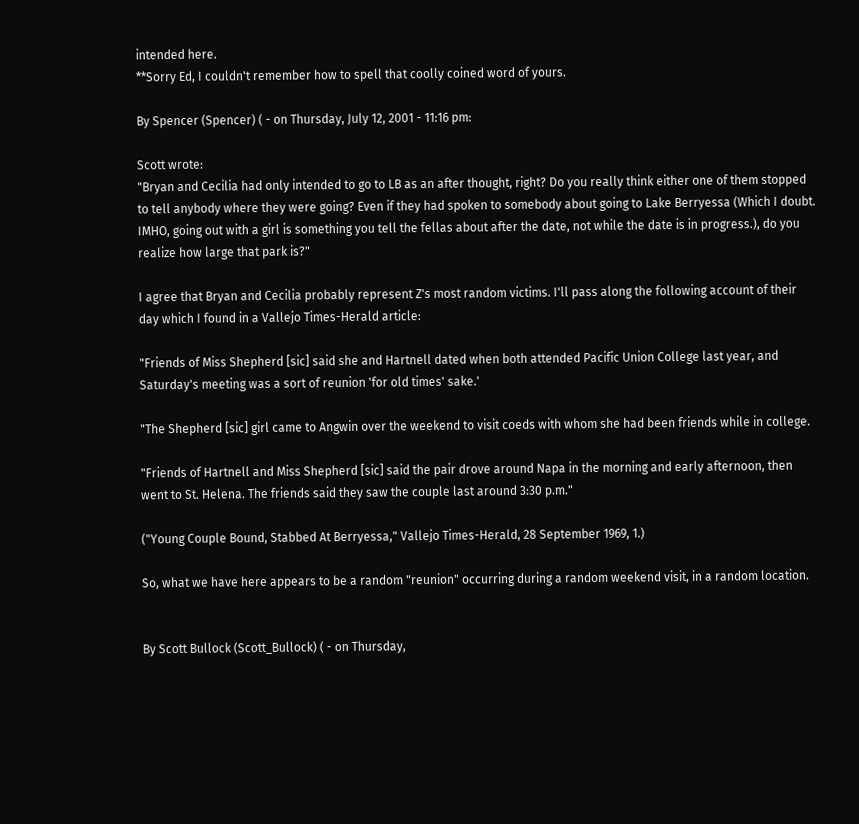intended here.
**Sorry Ed, I couldn't remember how to spell that coolly coined word of yours.

By Spencer (Spencer) ( - on Thursday, July 12, 2001 - 11:16 pm:

Scott wrote:
"Bryan and Cecilia had only intended to go to LB as an after thought, right? Do you really think either one of them stopped to tell anybody where they were going? Even if they had spoken to somebody about going to Lake Berryessa (Which I doubt. IMHO, going out with a girl is something you tell the fellas about after the date, not while the date is in progress.), do you realize how large that park is?"

I agree that Bryan and Cecilia probably represent Z's most random victims. I'll pass along the following account of their day which I found in a Vallejo Times-Herald article:

"Friends of Miss Shepherd [sic] said she and Hartnell dated when both attended Pacific Union College last year, and Saturday's meeting was a sort of reunion 'for old times' sake.'

"The Shepherd [sic] girl came to Angwin over the weekend to visit coeds with whom she had been friends while in college.

"Friends of Hartnell and Miss Shepherd [sic] said the pair drove around Napa in the morning and early afternoon, then went to St. Helena. The friends said they saw the couple last around 3:30 p.m."

("Young Couple Bound, Stabbed At Berryessa," Vallejo Times-Herald, 28 September 1969, 1.)

So, what we have here appears to be a random "reunion" occurring during a random weekend visit, in a random location.


By Scott Bullock (Scott_Bullock) ( - on Thursday,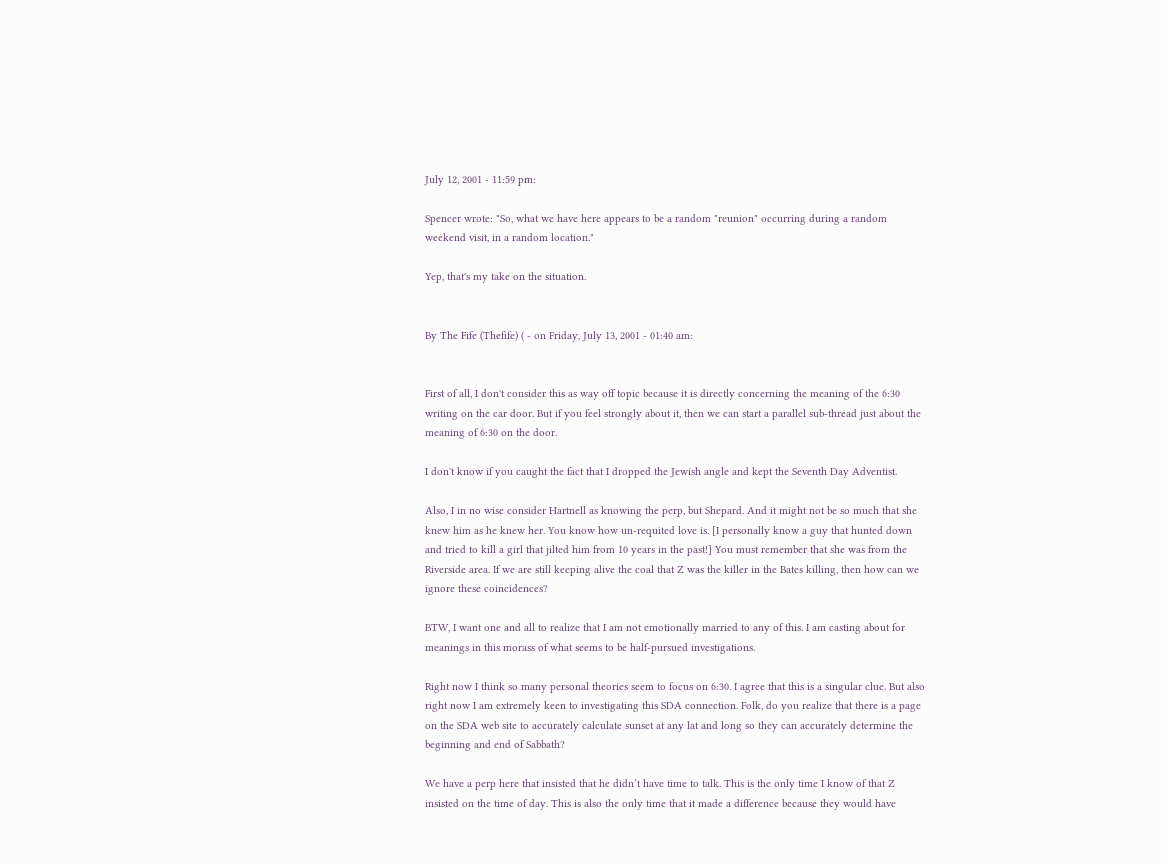July 12, 2001 - 11:59 pm:

Spencer wrote: "So, what we have here appears to be a random "reunion" occurring during a random weekend visit, in a random location."

Yep, that's my take on the situation.


By The Fife (Thefife) ( - on Friday, July 13, 2001 - 01:40 am:


First of all, I don't consider this as way off topic because it is directly concerning the meaning of the 6:30 writing on the car door. But if you feel strongly about it, then we can start a parallel sub-thread just about the meaning of 6:30 on the door.

I don't know if you caught the fact that I dropped the Jewish angle and kept the Seventh Day Adventist.

Also, I in no wise consider Hartnell as knowing the perp, but Shepard. And it might not be so much that she knew him as he knew her. You know how un-requited love is. [I personally know a guy that hunted down and tried to kill a girl that jilted him from 10 years in the past!] You must remember that she was from the Riverside area. If we are still keeping alive the coal that Z was the killer in the Bates killing, then how can we ignore these coincidences?

BTW, I want one and all to realize that I am not emotionally married to any of this. I am casting about for meanings in this morass of what seems to be half-pursued investigations.

Right now I think so many personal theories seem to focus on 6:30. I agree that this is a singular clue. But also right now I am extremely keen to investigating this SDA connection. Folk, do you realize that there is a page on the SDA web site to accurately calculate sunset at any lat and long so they can accurately determine the beginning and end of Sabbath?

We have a perp here that insisted that he didn’t have time to talk. This is the only time I know of that Z insisted on the time of day. This is also the only time that it made a difference because they would have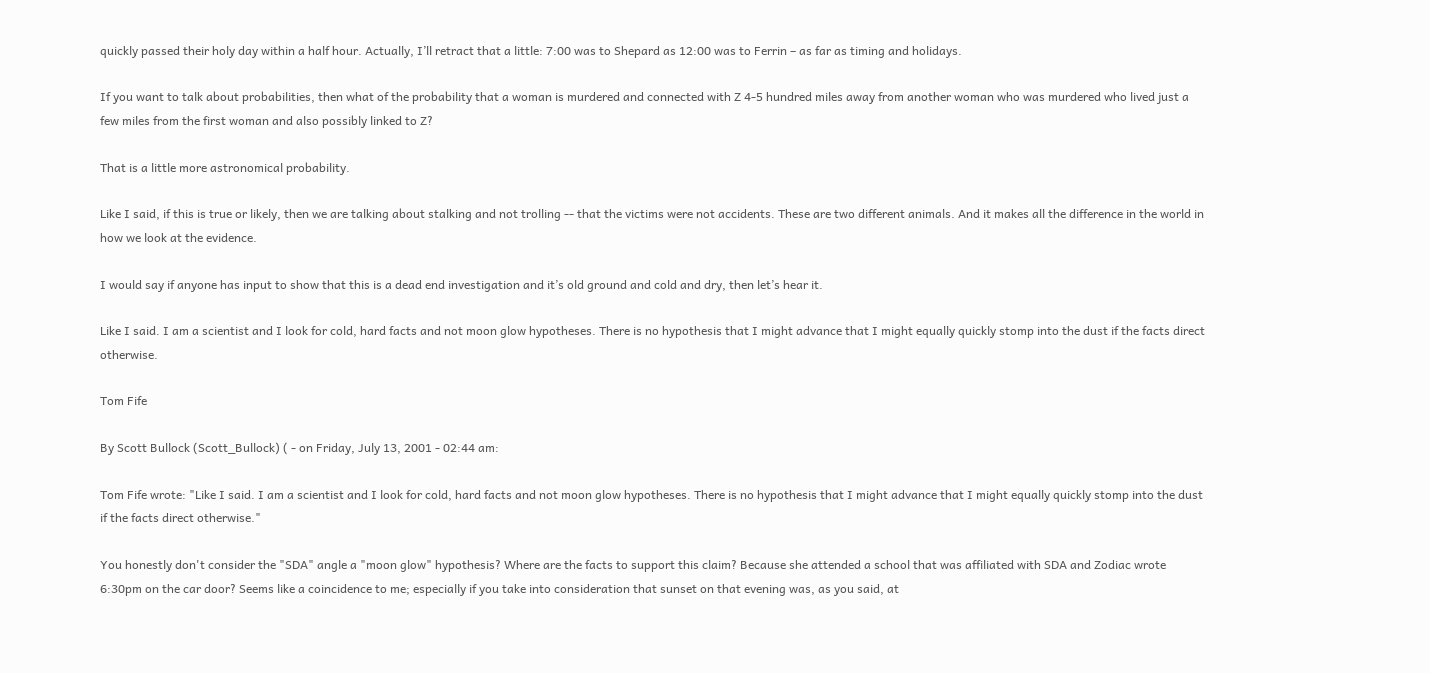quickly passed their holy day within a half hour. Actually, I’ll retract that a little: 7:00 was to Shepard as 12:00 was to Ferrin – as far as timing and holidays.

If you want to talk about probabilities, then what of the probability that a woman is murdered and connected with Z 4-5 hundred miles away from another woman who was murdered who lived just a few miles from the first woman and also possibly linked to Z?

That is a little more astronomical probability.

Like I said, if this is true or likely, then we are talking about stalking and not trolling -- that the victims were not accidents. These are two different animals. And it makes all the difference in the world in how we look at the evidence.

I would say if anyone has input to show that this is a dead end investigation and it’s old ground and cold and dry, then let’s hear it.

Like I said. I am a scientist and I look for cold, hard facts and not moon glow hypotheses. There is no hypothesis that I might advance that I might equally quickly stomp into the dust if the facts direct otherwise.

Tom Fife

By Scott Bullock (Scott_Bullock) ( - on Friday, July 13, 2001 - 02:44 am:

Tom Fife wrote: "Like I said. I am a scientist and I look for cold, hard facts and not moon glow hypotheses. There is no hypothesis that I might advance that I might equally quickly stomp into the dust if the facts direct otherwise."

You honestly don't consider the "SDA" angle a "moon glow" hypothesis? Where are the facts to support this claim? Because she attended a school that was affiliated with SDA and Zodiac wrote 6:30pm on the car door? Seems like a coincidence to me; especially if you take into consideration that sunset on that evening was, as you said, at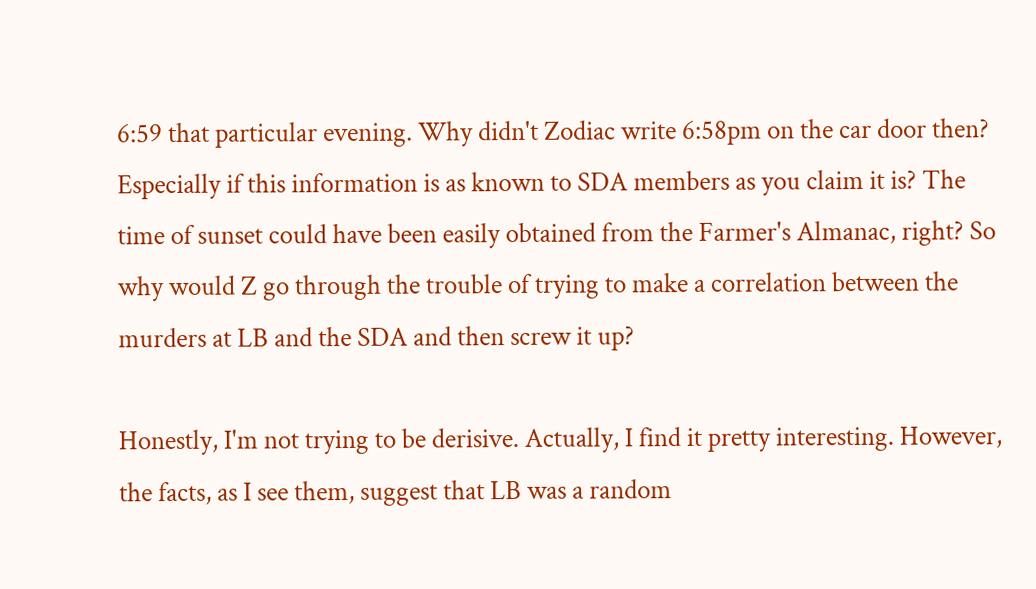6:59 that particular evening. Why didn't Zodiac write 6:58pm on the car door then? Especially if this information is as known to SDA members as you claim it is? The time of sunset could have been easily obtained from the Farmer's Almanac, right? So why would Z go through the trouble of trying to make a correlation between the murders at LB and the SDA and then screw it up?

Honestly, I'm not trying to be derisive. Actually, I find it pretty interesting. However, the facts, as I see them, suggest that LB was a random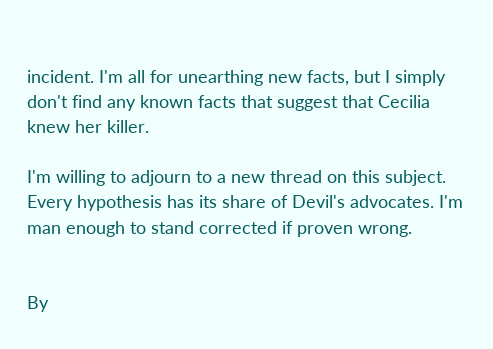incident. I'm all for unearthing new facts, but I simply don't find any known facts that suggest that Cecilia knew her killer.

I'm willing to adjourn to a new thread on this subject. Every hypothesis has its share of Devil's advocates. I'm man enough to stand corrected if proven wrong.


By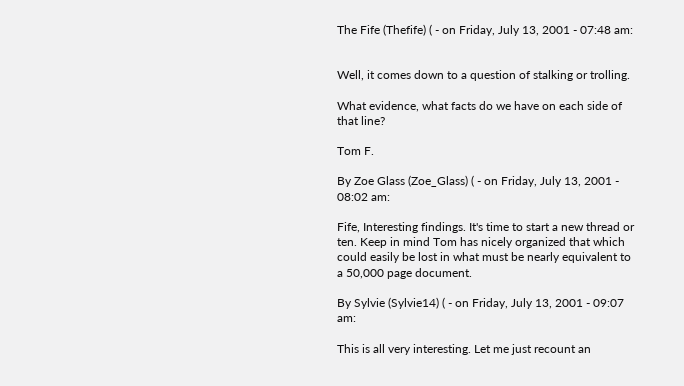The Fife (Thefife) ( - on Friday, July 13, 2001 - 07:48 am:


Well, it comes down to a question of stalking or trolling.

What evidence, what facts do we have on each side of that line?

Tom F.

By Zoe Glass (Zoe_Glass) ( - on Friday, July 13, 2001 - 08:02 am:

Fife, Interesting findings. It's time to start a new thread or ten. Keep in mind Tom has nicely organized that which could easily be lost in what must be nearly equivalent to a 50,000 page document.

By Sylvie (Sylvie14) ( - on Friday, July 13, 2001 - 09:07 am:

This is all very interesting. Let me just recount an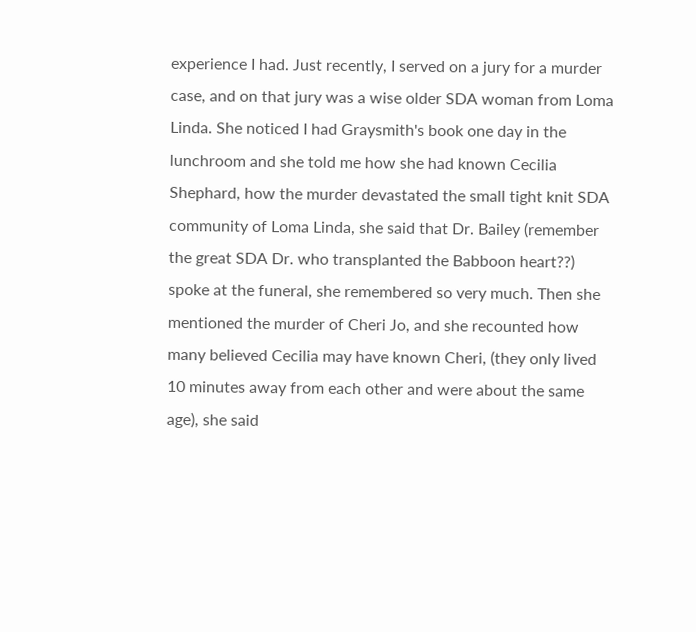experience I had. Just recently, I served on a jury for a murder case, and on that jury was a wise older SDA woman from Loma Linda. She noticed I had Graysmith's book one day in the lunchroom and she told me how she had known Cecilia Shephard, how the murder devastated the small tight knit SDA community of Loma Linda, she said that Dr. Bailey (remember the great SDA Dr. who transplanted the Babboon heart??) spoke at the funeral, she remembered so very much. Then she mentioned the murder of Cheri Jo, and she recounted how many believed Cecilia may have known Cheri, (they only lived 10 minutes away from each other and were about the same age), she said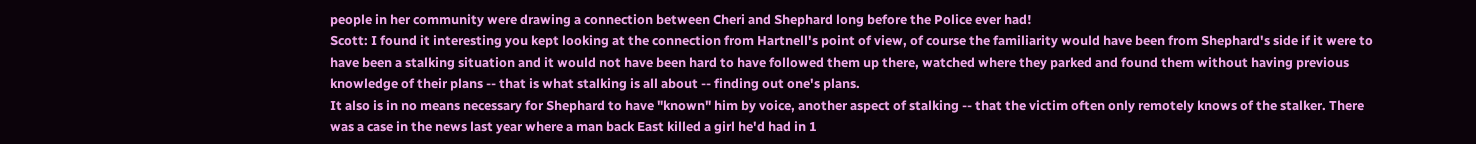people in her community were drawing a connection between Cheri and Shephard long before the Police ever had!
Scott: I found it interesting you kept looking at the connection from Hartnell's point of view, of course the familiarity would have been from Shephard's side if it were to have been a stalking situation and it would not have been hard to have followed them up there, watched where they parked and found them without having previous knowledge of their plans -- that is what stalking is all about -- finding out one's plans.
It also is in no means necessary for Shephard to have "known" him by voice, another aspect of stalking -- that the victim often only remotely knows of the stalker. There was a case in the news last year where a man back East killed a girl he'd had in 1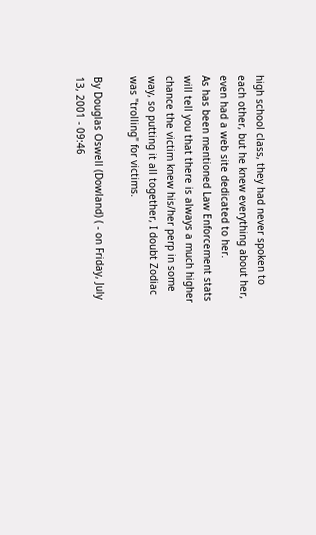high school class, they had never spoken to each other, but he knew everything about her, even had a web site dedicated to her.
As has been mentioned Law Enforcement stats will tell you that there is always a much higher chance the victim knew his/her perp in some way, so putting it all together, I doubt Zodiac was "trolling" for victims.

By Douglas Oswell (Dowland) ( - on Friday, July 13, 2001 - 09:46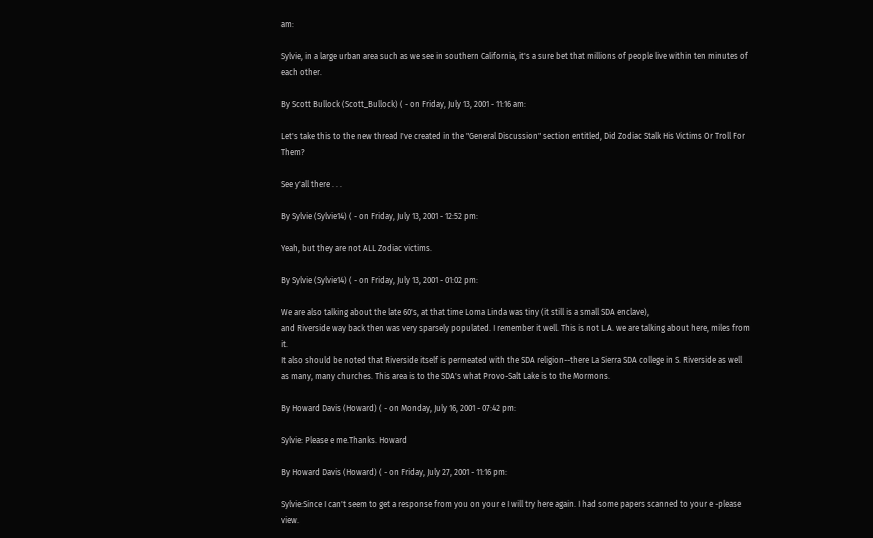am:

Sylvie, in a large urban area such as we see in southern California, it's a sure bet that millions of people live within ten minutes of each other.

By Scott Bullock (Scott_Bullock) ( - on Friday, July 13, 2001 - 11:16 am:

Let's take this to the new thread I've created in the "General Discussion" section entitled, Did Zodiac Stalk His Victims Or Troll For Them?

See y'all there . . .

By Sylvie (Sylvie14) ( - on Friday, July 13, 2001 - 12:52 pm:

Yeah, but they are not ALL Zodiac victims.

By Sylvie (Sylvie14) ( - on Friday, July 13, 2001 - 01:02 pm:

We are also talking about the late 60's, at that time Loma Linda was tiny (it still is a small SDA enclave),
and Riverside way back then was very sparsely populated. I remember it well. This is not L.A. we are talking about here, miles from it.
It also should be noted that Riverside itself is permeated with the SDA religion--there La Sierra SDA college in S. Riverside as well as many, many churches. This area is to the SDA's what Provo-Salt Lake is to the Mormons.

By Howard Davis (Howard) ( - on Monday, July 16, 2001 - 07:42 pm:

Sylvie: Please e me.Thanks. Howard

By Howard Davis (Howard) ( - on Friday, July 27, 2001 - 11:16 pm:

Sylvie:Since I can't seem to get a response from you on your e I will try here again. I had some papers scanned to your e -please view.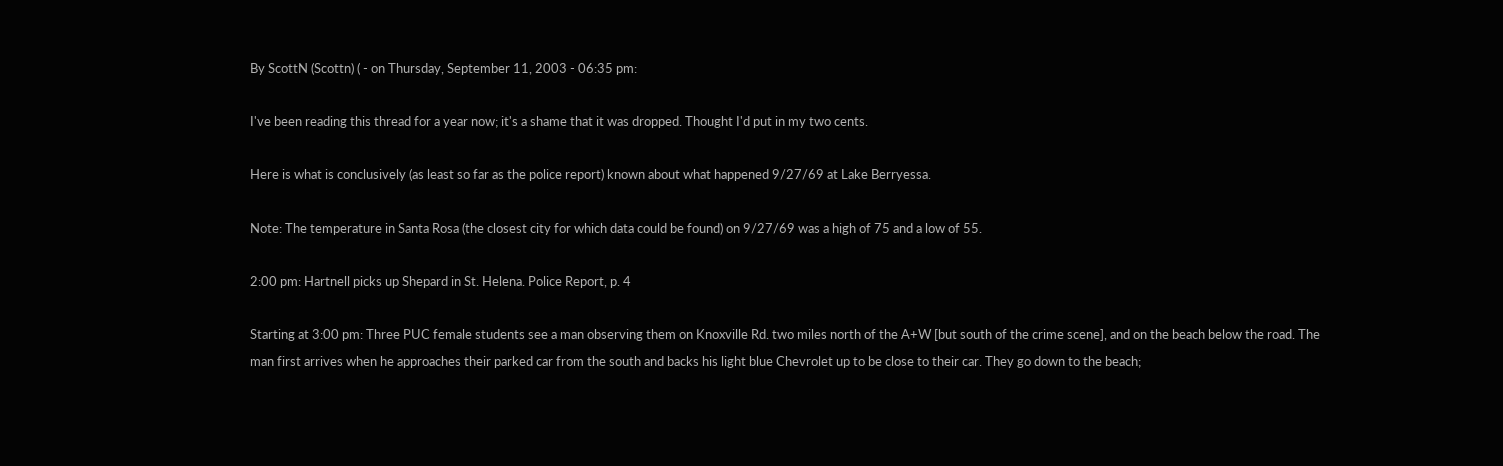By ScottN (Scottn) ( - on Thursday, September 11, 2003 - 06:35 pm:

I've been reading this thread for a year now; it's a shame that it was dropped. Thought I'd put in my two cents.

Here is what is conclusively (as least so far as the police report) known about what happened 9/27/69 at Lake Berryessa.

Note: The temperature in Santa Rosa (the closest city for which data could be found) on 9/27/69 was a high of 75 and a low of 55.

2:00 pm: Hartnell picks up Shepard in St. Helena. Police Report, p. 4

Starting at 3:00 pm: Three PUC female students see a man observing them on Knoxville Rd. two miles north of the A+W [but south of the crime scene], and on the beach below the road. The man first arrives when he approaches their parked car from the south and backs his light blue Chevrolet up to be close to their car. They go down to the beach;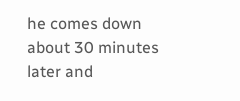he comes down about 30 minutes later and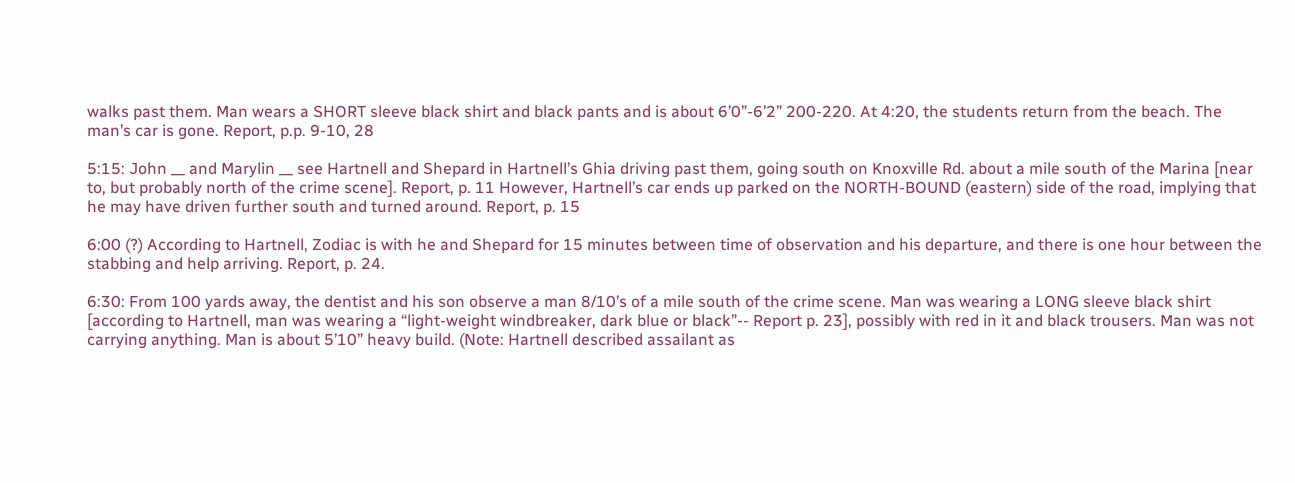walks past them. Man wears a SHORT sleeve black shirt and black pants and is about 6’0”-6’2” 200-220. At 4:20, the students return from the beach. The man’s car is gone. Report, p.p. 9-10, 28

5:15: John __ and Marylin __ see Hartnell and Shepard in Hartnell’s Ghia driving past them, going south on Knoxville Rd. about a mile south of the Marina [near to, but probably north of the crime scene]. Report, p. 11 However, Hartnell’s car ends up parked on the NORTH-BOUND (eastern) side of the road, implying that he may have driven further south and turned around. Report, p. 15

6:00 (?) According to Hartnell, Zodiac is with he and Shepard for 15 minutes between time of observation and his departure, and there is one hour between the stabbing and help arriving. Report, p. 24.

6:30: From 100 yards away, the dentist and his son observe a man 8/10’s of a mile south of the crime scene. Man was wearing a LONG sleeve black shirt [according to Hartnell, man was wearing a “light-weight windbreaker, dark blue or black”-- Report p. 23], possibly with red in it and black trousers. Man was not carrying anything. Man is about 5’10” heavy build. (Note: Hartnell described assailant as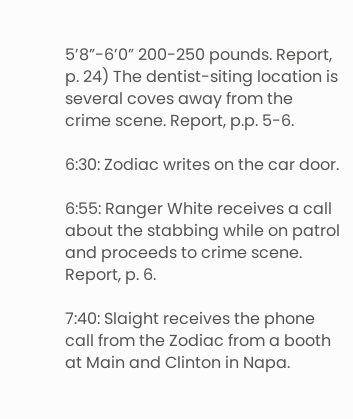5’8”-6’0” 200-250 pounds. Report, p. 24) The dentist-siting location is several coves away from the crime scene. Report, p.p. 5-6.

6:30: Zodiac writes on the car door.

6:55: Ranger White receives a call about the stabbing while on patrol and proceeds to crime scene. Report, p. 6.

7:40: Slaight receives the phone call from the Zodiac from a booth at Main and Clinton in Napa.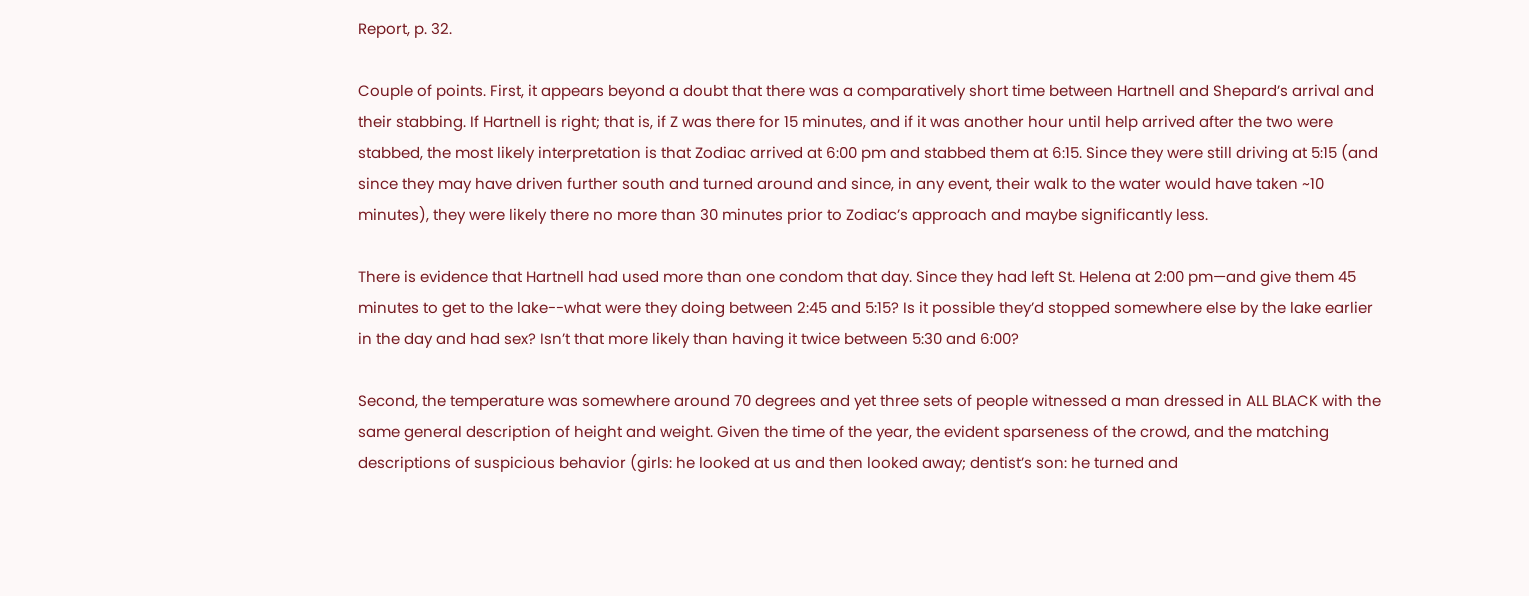Report, p. 32.

Couple of points. First, it appears beyond a doubt that there was a comparatively short time between Hartnell and Shepard’s arrival and their stabbing. If Hartnell is right; that is, if Z was there for 15 minutes, and if it was another hour until help arrived after the two were stabbed, the most likely interpretation is that Zodiac arrived at 6:00 pm and stabbed them at 6:15. Since they were still driving at 5:15 (and since they may have driven further south and turned around and since, in any event, their walk to the water would have taken ~10 minutes), they were likely there no more than 30 minutes prior to Zodiac’s approach and maybe significantly less.

There is evidence that Hartnell had used more than one condom that day. Since they had left St. Helena at 2:00 pm—and give them 45 minutes to get to the lake--what were they doing between 2:45 and 5:15? Is it possible they’d stopped somewhere else by the lake earlier in the day and had sex? Isn’t that more likely than having it twice between 5:30 and 6:00?

Second, the temperature was somewhere around 70 degrees and yet three sets of people witnessed a man dressed in ALL BLACK with the same general description of height and weight. Given the time of the year, the evident sparseness of the crowd, and the matching descriptions of suspicious behavior (girls: he looked at us and then looked away; dentist’s son: he turned and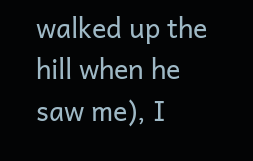walked up the hill when he saw me), I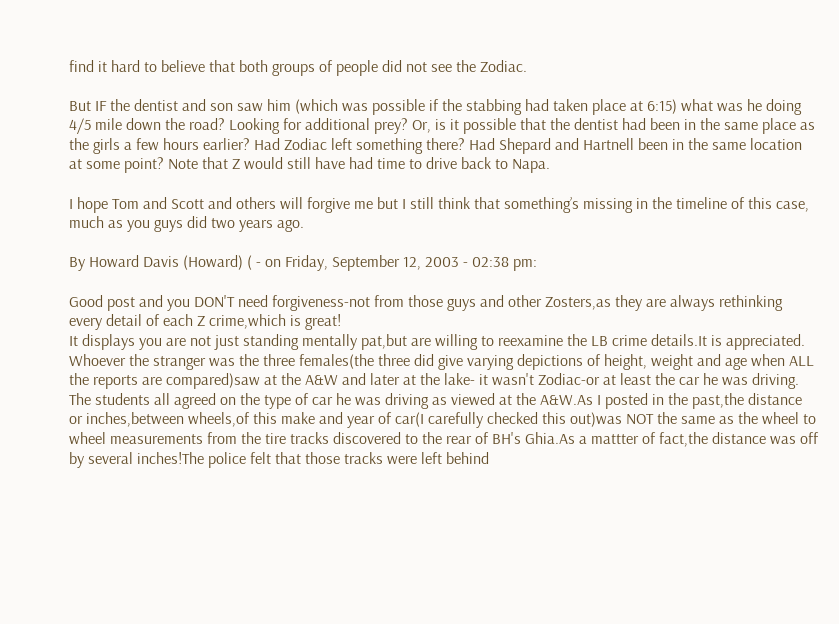find it hard to believe that both groups of people did not see the Zodiac.

But IF the dentist and son saw him (which was possible if the stabbing had taken place at 6:15) what was he doing 4/5 mile down the road? Looking for additional prey? Or, is it possible that the dentist had been in the same place as the girls a few hours earlier? Had Zodiac left something there? Had Shepard and Hartnell been in the same location at some point? Note that Z would still have had time to drive back to Napa.

I hope Tom and Scott and others will forgive me but I still think that something’s missing in the timeline of this case, much as you guys did two years ago.

By Howard Davis (Howard) ( - on Friday, September 12, 2003 - 02:38 pm:

Good post and you DON'T need forgiveness-not from those guys and other Zosters,as they are always rethinking every detail of each Z crime,which is great!
It displays you are not just standing mentally pat,but are willing to reexamine the LB crime details.It is appreciated.
Whoever the stranger was the three females(the three did give varying depictions of height, weight and age when ALL the reports are compared)saw at the A&W and later at the lake- it wasn't Zodiac-or at least the car he was driving.
The students all agreed on the type of car he was driving as viewed at the A&W.As I posted in the past,the distance or inches,between wheels,of this make and year of car(I carefully checked this out)was NOT the same as the wheel to wheel measurements from the tire tracks discovered to the rear of BH's Ghia.As a mattter of fact,the distance was off by several inches!The police felt that those tracks were left behind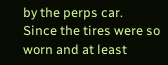by the perps car.
Since the tires were so worn and at least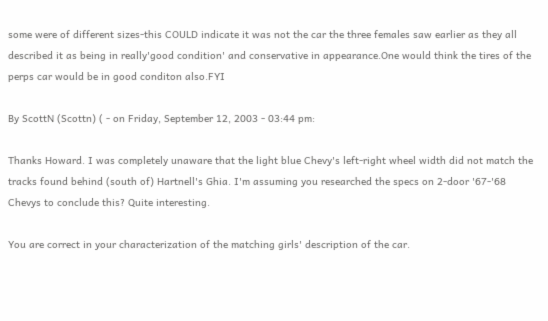some were of different sizes-this COULD indicate it was not the car the three females saw earlier as they all described it as being in really'good condition' and conservative in appearance.One would think the tires of the perps car would be in good conditon also.FYI

By ScottN (Scottn) ( - on Friday, September 12, 2003 - 03:44 pm:

Thanks Howard. I was completely unaware that the light blue Chevy's left-right wheel width did not match the tracks found behind (south of) Hartnell's Ghia. I'm assuming you researched the specs on 2-door '67-'68 Chevys to conclude this? Quite interesting.

You are correct in your characterization of the matching girls' description of the car.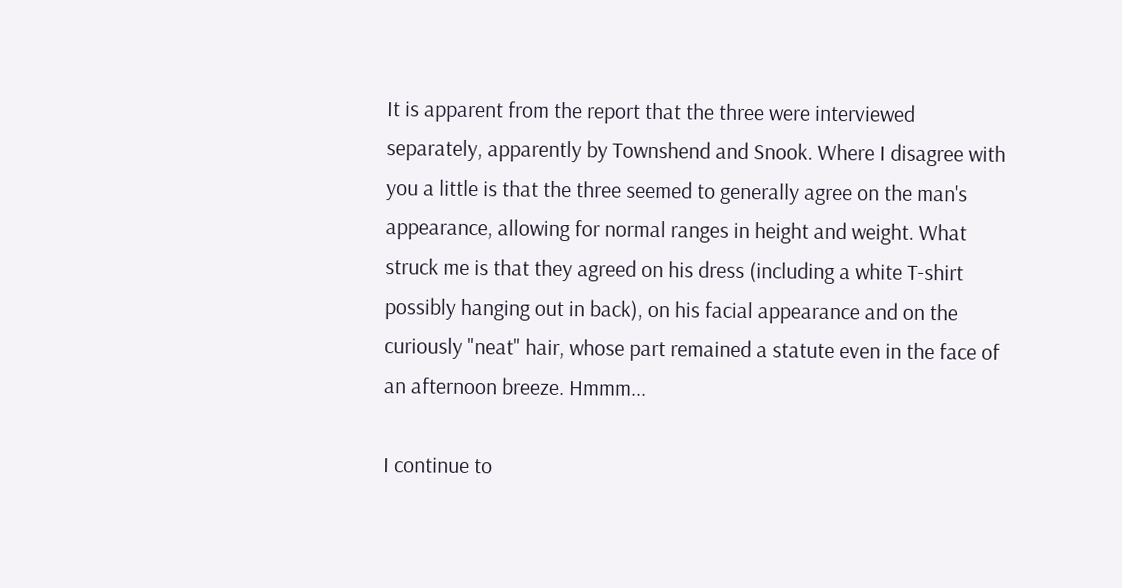It is apparent from the report that the three were interviewed separately, apparently by Townshend and Snook. Where I disagree with you a little is that the three seemed to generally agree on the man's appearance, allowing for normal ranges in height and weight. What struck me is that they agreed on his dress (including a white T-shirt possibly hanging out in back), on his facial appearance and on the curiously "neat" hair, whose part remained a statute even in the face of an afternoon breeze. Hmmm...

I continue to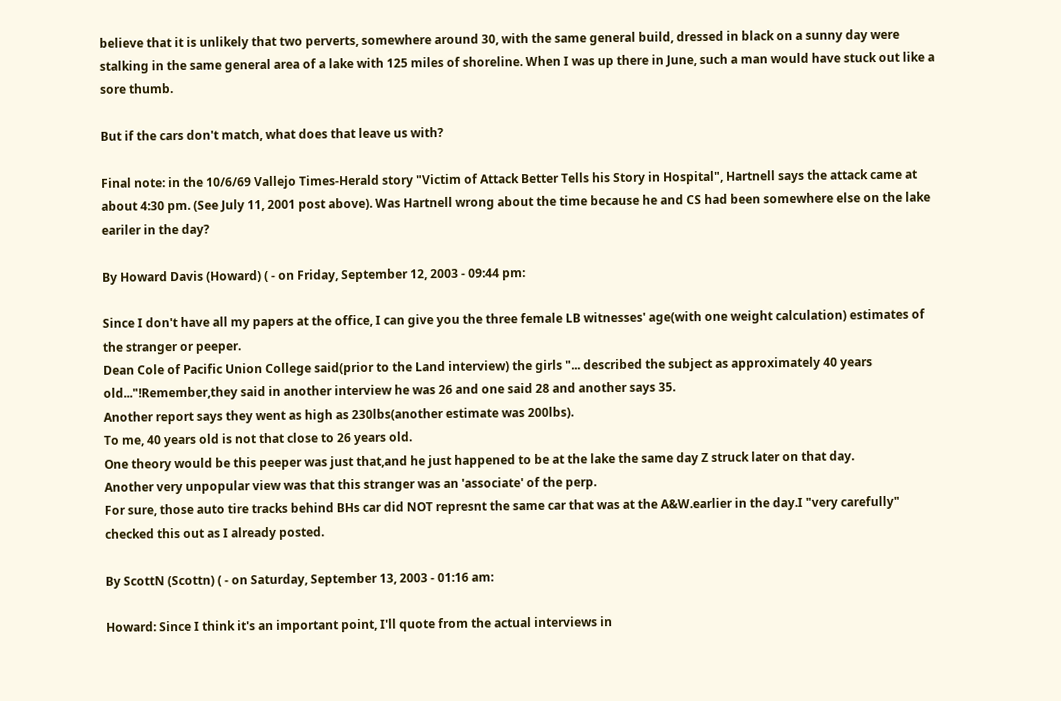believe that it is unlikely that two perverts, somewhere around 30, with the same general build, dressed in black on a sunny day were stalking in the same general area of a lake with 125 miles of shoreline. When I was up there in June, such a man would have stuck out like a sore thumb.

But if the cars don't match, what does that leave us with?

Final note: in the 10/6/69 Vallejo Times-Herald story "Victim of Attack Better Tells his Story in Hospital", Hartnell says the attack came at about 4:30 pm. (See July 11, 2001 post above). Was Hartnell wrong about the time because he and CS had been somewhere else on the lake eariler in the day?

By Howard Davis (Howard) ( - on Friday, September 12, 2003 - 09:44 pm:

Since I don't have all my papers at the office, I can give you the three female LB witnesses' age(with one weight calculation) estimates of the stranger or peeper.
Dean Cole of Pacific Union College said(prior to the Land interview) the girls "... described the subject as approximately 40 years old..."!Remember,they said in another interview he was 26 and one said 28 and another says 35.
Another report says they went as high as 230lbs(another estimate was 200lbs).
To me, 40 years old is not that close to 26 years old.
One theory would be this peeper was just that,and he just happened to be at the lake the same day Z struck later on that day.
Another very unpopular view was that this stranger was an 'associate' of the perp.
For sure, those auto tire tracks behind BHs car did NOT represnt the same car that was at the A&W.earlier in the day.I "very carefully" checked this out as I already posted.

By ScottN (Scottn) ( - on Saturday, September 13, 2003 - 01:16 am:

Howard: Since I think it's an important point, I'll quote from the actual interviews in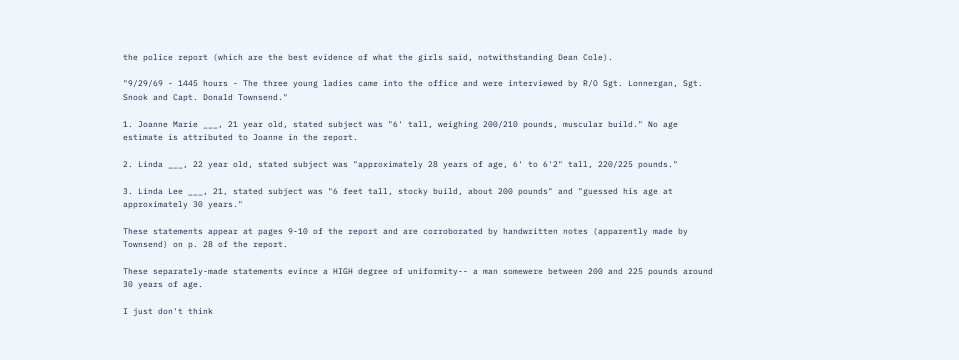the police report (which are the best evidence of what the girls said, notwithstanding Dean Cole).

"9/29/69 - 1445 hours - The three young ladies came into the office and were interviewed by R/O Sgt. Lonnergan, Sgt. Snook and Capt. Donald Townsend."

1. Joanne Marie ___, 21 year old, stated subject was "6' tall, weighing 200/210 pounds, muscular build." No age estimate is attributed to Joanne in the report.

2. Linda ___, 22 year old, stated subject was "approximately 28 years of age, 6' to 6'2" tall, 220/225 pounds."

3. Linda Lee ___, 21, stated subject was "6 feet tall, stocky build, about 200 pounds" and "guessed his age at approximately 30 years."

These statements appear at pages 9-10 of the report and are corroborated by handwritten notes (apparently made by Townsend) on p. 28 of the report.

These separately-made statements evince a HIGH degree of uniformity-- a man somewere between 200 and 225 pounds around 30 years of age.

I just don't think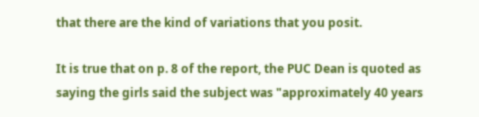that there are the kind of variations that you posit.

It is true that on p. 8 of the report, the PUC Dean is quoted as saying the girls said the subject was "approximately 40 years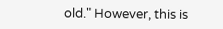old." However, this is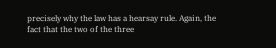precisely why the law has a hearsay rule. Again, the fact that the two of the three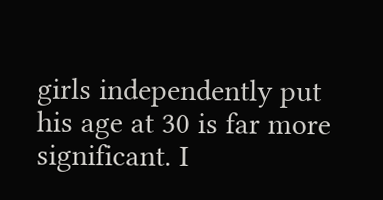girls independently put his age at 30 is far more significant. I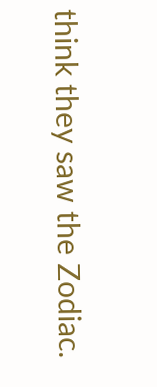think they saw the Zodiac.